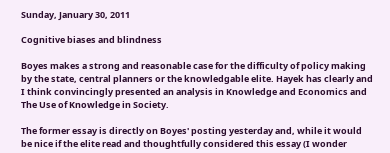Sunday, January 30, 2011

Cognitive biases and blindness

Boyes makes a strong and reasonable case for the difficulty of policy making by the state, central planners or the knowledgable elite. Hayek has clearly and I think convincingly presented an analysis in Knowledge and Economics and The Use of Knowledge in Society.

The former essay is directly on Boyes' posting yesterday and, while it would be nice if the elite read and thoughtfully considered this essay (I wonder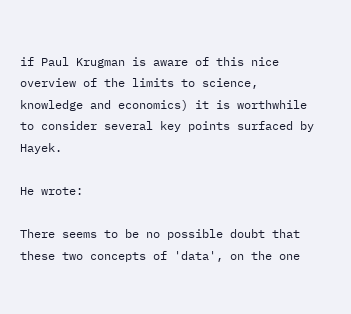if Paul Krugman is aware of this nice overview of the limits to science, knowledge and economics) it is worthwhile to consider several key points surfaced by Hayek.

He wrote:

There seems to be no possible doubt that these two concepts of 'data', on the one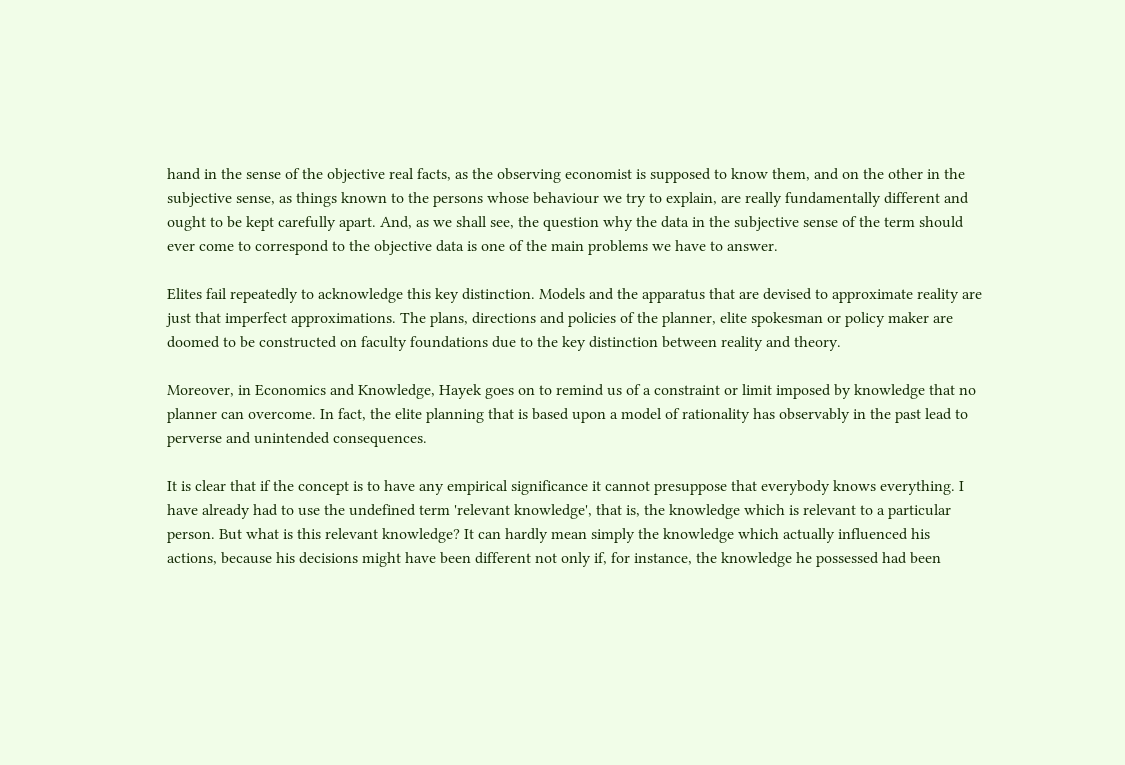hand in the sense of the objective real facts, as the observing economist is supposed to know them, and on the other in the subjective sense, as things known to the persons whose behaviour we try to explain, are really fundamentally different and ought to be kept carefully apart. And, as we shall see, the question why the data in the subjective sense of the term should ever come to correspond to the objective data is one of the main problems we have to answer.

Elites fail repeatedly to acknowledge this key distinction. Models and the apparatus that are devised to approximate reality are just that imperfect approximations. The plans, directions and policies of the planner, elite spokesman or policy maker are doomed to be constructed on faculty foundations due to the key distinction between reality and theory.

Moreover, in Economics and Knowledge, Hayek goes on to remind us of a constraint or limit imposed by knowledge that no planner can overcome. In fact, the elite planning that is based upon a model of rationality has observably in the past lead to perverse and unintended consequences.

It is clear that if the concept is to have any empirical significance it cannot presuppose that everybody knows everything. I have already had to use the undefined term 'relevant knowledge', that is, the knowledge which is relevant to a particular person. But what is this relevant knowledge? It can hardly mean simply the knowledge which actually influenced his actions, because his decisions might have been different not only if, for instance, the knowledge he possessed had been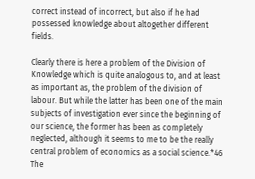correct instead of incorrect, but also if he had possessed knowledge about altogether different fields.

Clearly there is here a problem of the Division of Knowledge which is quite analogous to, and at least as important as, the problem of the division of labour. But while the latter has been one of the main subjects of investigation ever since the beginning of our science, the former has been as completely neglected, although it seems to me to be the really central problem of economics as a social science.*46 The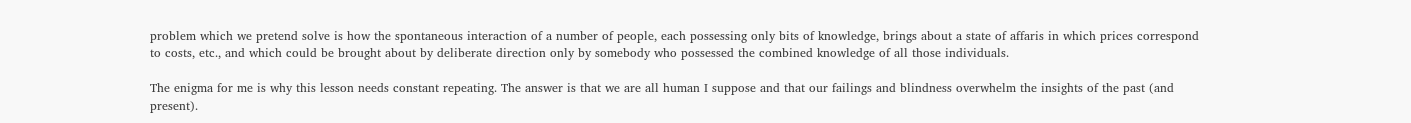problem which we pretend solve is how the spontaneous interaction of a number of people, each possessing only bits of knowledge, brings about a state of affaris in which prices correspond to costs, etc., and which could be brought about by deliberate direction only by somebody who possessed the combined knowledge of all those individuals.

The enigma for me is why this lesson needs constant repeating. The answer is that we are all human I suppose and that our failings and blindness overwhelm the insights of the past (and present).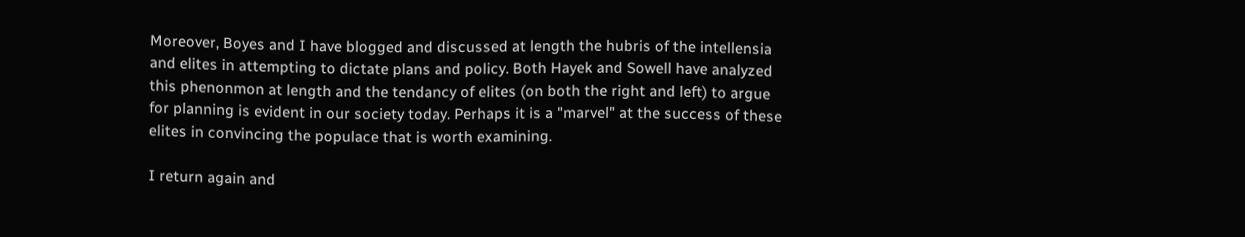Moreover, Boyes and I have blogged and discussed at length the hubris of the intellensia and elites in attempting to dictate plans and policy. Both Hayek and Sowell have analyzed this phenonmon at length and the tendancy of elites (on both the right and left) to argue for planning is evident in our society today. Perhaps it is a "marvel" at the success of these elites in convincing the populace that is worth examining.

I return again and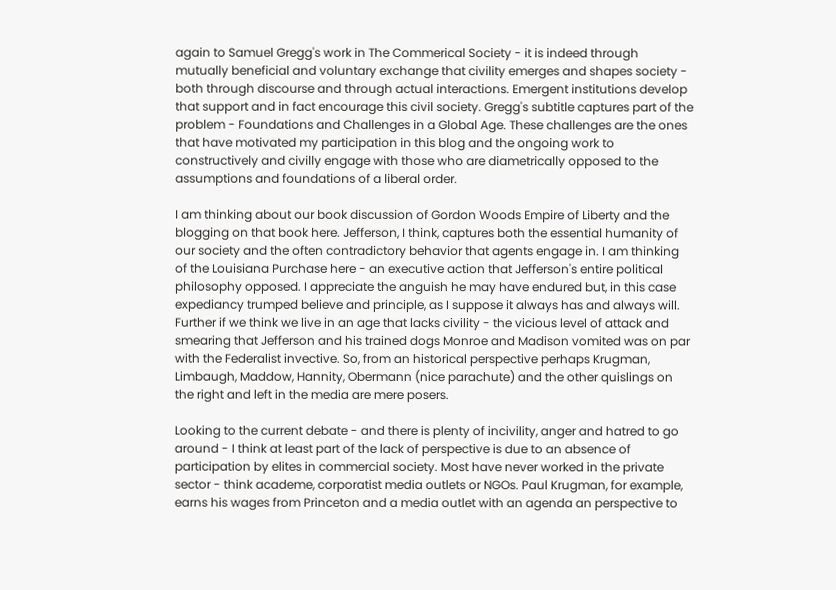again to Samuel Gregg's work in The Commerical Society - it is indeed through mutually beneficial and voluntary exchange that civility emerges and shapes society - both through discourse and through actual interactions. Emergent institutions develop that support and in fact encourage this civil society. Gregg's subtitle captures part of the problem - Foundations and Challenges in a Global Age. These challenges are the ones that have motivated my participation in this blog and the ongoing work to constructively and civilly engage with those who are diametrically opposed to the assumptions and foundations of a liberal order.

I am thinking about our book discussion of Gordon Woods Empire of Liberty and the blogging on that book here. Jefferson, I think, captures both the essential humanity of our society and the often contradictory behavior that agents engage in. I am thinking of the Louisiana Purchase here - an executive action that Jefferson's entire political philosophy opposed. I appreciate the anguish he may have endured but, in this case expediancy trumped believe and principle, as I suppose it always has and always will. Further if we think we live in an age that lacks civility - the vicious level of attack and smearing that Jefferson and his trained dogs Monroe and Madison vomited was on par with the Federalist invective. So, from an historical perspective perhaps Krugman, Limbaugh, Maddow, Hannity, Obermann (nice parachute) and the other quislings on the right and left in the media are mere posers.

Looking to the current debate - and there is plenty of incivility, anger and hatred to go around - I think at least part of the lack of perspective is due to an absence of participation by elites in commercial society. Most have never worked in the private sector - think academe, corporatist media outlets or NGOs. Paul Krugman, for example, earns his wages from Princeton and a media outlet with an agenda an perspective to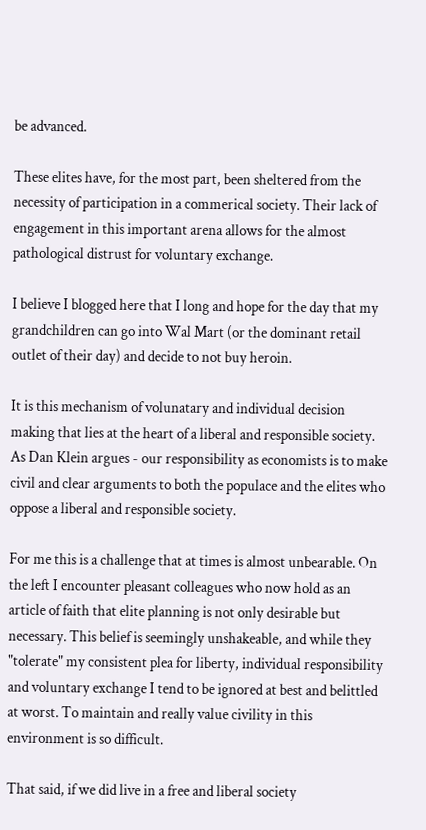be advanced.

These elites have, for the most part, been sheltered from the necessity of participation in a commerical society. Their lack of engagement in this important arena allows for the almost pathological distrust for voluntary exchange.

I believe I blogged here that I long and hope for the day that my grandchildren can go into Wal Mart (or the dominant retail outlet of their day) and decide to not buy heroin.

It is this mechanism of volunatary and individual decision making that lies at the heart of a liberal and responsible society. As Dan Klein argues - our responsibility as economists is to make civil and clear arguments to both the populace and the elites who oppose a liberal and responsible society.

For me this is a challenge that at times is almost unbearable. On the left I encounter pleasant colleagues who now hold as an article of faith that elite planning is not only desirable but necessary. This belief is seemingly unshakeable, and while they "tolerate" my consistent plea for liberty, individual responsibility and voluntary exchange I tend to be ignored at best and belittled at worst. To maintain and really value civility in this environment is so difficult.

That said, if we did live in a free and liberal society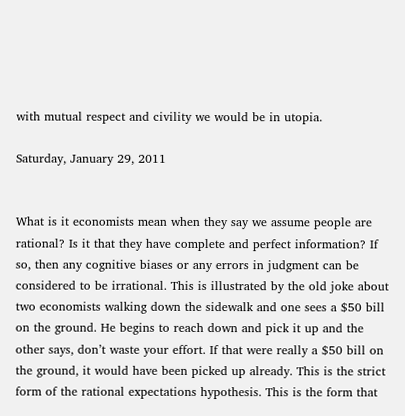with mutual respect and civility we would be in utopia.

Saturday, January 29, 2011


What is it economists mean when they say we assume people are rational? Is it that they have complete and perfect information? If so, then any cognitive biases or any errors in judgment can be considered to be irrational. This is illustrated by the old joke about two economists walking down the sidewalk and one sees a $50 bill on the ground. He begins to reach down and pick it up and the other says, don’t waste your effort. If that were really a $50 bill on the ground, it would have been picked up already. This is the strict form of the rational expectations hypothesis. This is the form that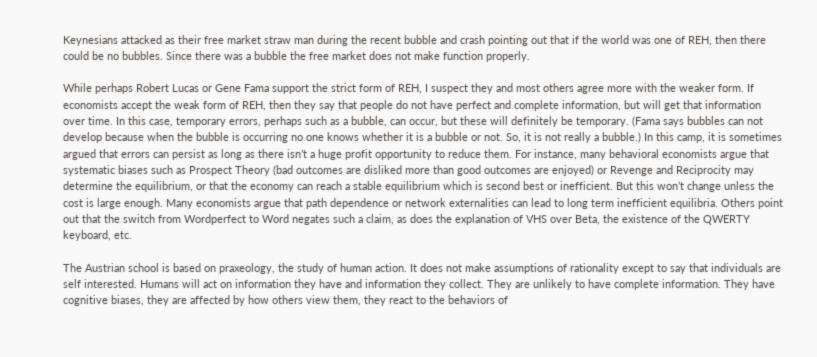Keynesians attacked as their free market straw man during the recent bubble and crash pointing out that if the world was one of REH, then there could be no bubbles. Since there was a bubble the free market does not make function properly.

While perhaps Robert Lucas or Gene Fama support the strict form of REH, I suspect they and most others agree more with the weaker form. If economists accept the weak form of REH, then they say that people do not have perfect and complete information, but will get that information over time. In this case, temporary errors, perhaps such as a bubble, can occur, but these will definitely be temporary. (Fama says bubbles can not develop because when the bubble is occurring no one knows whether it is a bubble or not. So, it is not really a bubble.) In this camp, it is sometimes argued that errors can persist as long as there isn’t a huge profit opportunity to reduce them. For instance, many behavioral economists argue that systematic biases such as Prospect Theory (bad outcomes are disliked more than good outcomes are enjoyed) or Revenge and Reciprocity may determine the equilibrium, or that the economy can reach a stable equilibrium which is second best or inefficient. But this won’t change unless the cost is large enough. Many economists argue that path dependence or network externalities can lead to long term inefficient equilibria. Others point out that the switch from Wordperfect to Word negates such a claim, as does the explanation of VHS over Beta, the existence of the QWERTY keyboard, etc.

The Austrian school is based on praxeology, the study of human action. It does not make assumptions of rationality except to say that individuals are self interested. Humans will act on information they have and information they collect. They are unlikely to have complete information. They have cognitive biases, they are affected by how others view them, they react to the behaviors of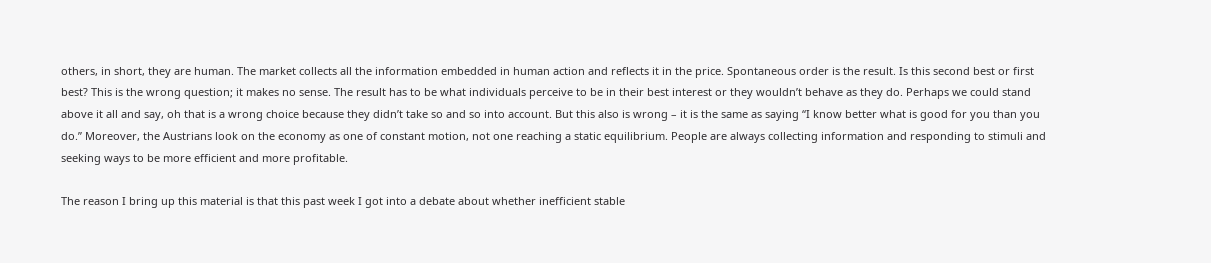others, in short, they are human. The market collects all the information embedded in human action and reflects it in the price. Spontaneous order is the result. Is this second best or first best? This is the wrong question; it makes no sense. The result has to be what individuals perceive to be in their best interest or they wouldn’t behave as they do. Perhaps we could stand above it all and say, oh that is a wrong choice because they didn’t take so and so into account. But this also is wrong – it is the same as saying “I know better what is good for you than you do.” Moreover, the Austrians look on the economy as one of constant motion, not one reaching a static equilibrium. People are always collecting information and responding to stimuli and seeking ways to be more efficient and more profitable.

The reason I bring up this material is that this past week I got into a debate about whether inefficient stable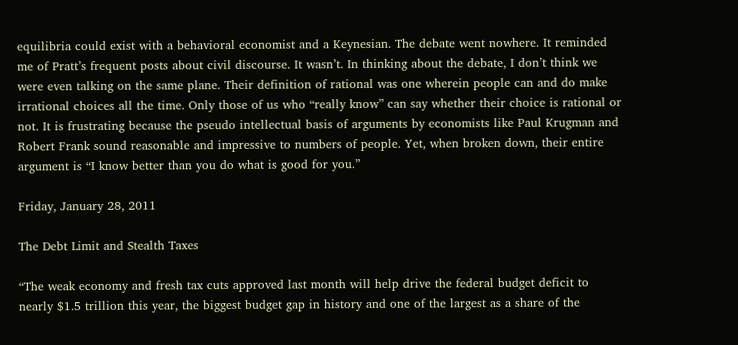equilibria could exist with a behavioral economist and a Keynesian. The debate went nowhere. It reminded me of Pratt’s frequent posts about civil discourse. It wasn’t. In thinking about the debate, I don’t think we were even talking on the same plane. Their definition of rational was one wherein people can and do make irrational choices all the time. Only those of us who “really know” can say whether their choice is rational or not. It is frustrating because the pseudo intellectual basis of arguments by economists like Paul Krugman and Robert Frank sound reasonable and impressive to numbers of people. Yet, when broken down, their entire argument is “I know better than you do what is good for you.”

Friday, January 28, 2011

The Debt Limit and Stealth Taxes

“The weak economy and fresh tax cuts approved last month will help drive the federal budget deficit to nearly $1.5 trillion this year, the biggest budget gap in history and one of the largest as a share of the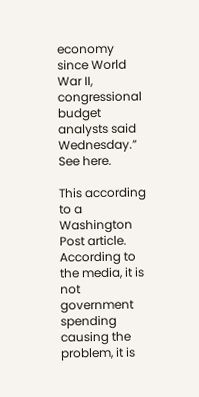economy since World War II, congressional budget analysts said Wednesday.” See here.

This according to a Washington Post article. According to the media, it is not government spending causing the problem, it is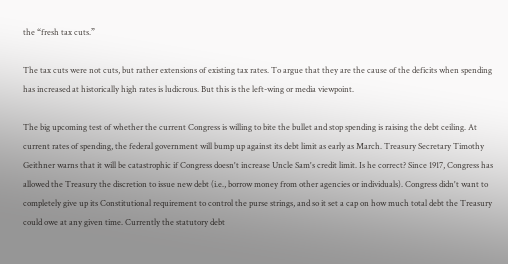the “fresh tax cuts.”

The tax cuts were not cuts, but rather extensions of existing tax rates. To argue that they are the cause of the deficits when spending has increased at historically high rates is ludicrous. But this is the left-wing or media viewpoint.

The big upcoming test of whether the current Congress is willing to bite the bullet and stop spending is raising the debt ceiling. At current rates of spending, the federal government will bump up against its debt limit as early as March. Treasury Secretary Timothy Geithner warns that it will be catastrophic if Congress doesn't increase Uncle Sam's credit limit. Is he correct? Since 1917, Congress has allowed the Treasury the discretion to issue new debt (i.e., borrow money from other agencies or individuals). Congress didn't want to completely give up its Constitutional requirement to control the purse strings, and so it set a cap on how much total debt the Treasury could owe at any given time. Currently the statutory debt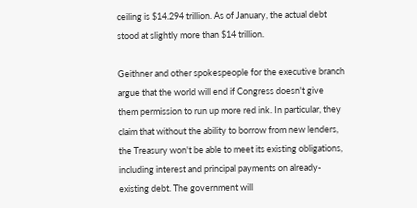ceiling is $14.294 trillion. As of January, the actual debt stood at slightly more than $14 trillion.

Geithner and other spokespeople for the executive branch argue that the world will end if Congress doesn't give them permission to run up more red ink. In particular, they claim that without the ability to borrow from new lenders, the Treasury won't be able to meet its existing obligations, including interest and principal payments on already-existing debt. The government will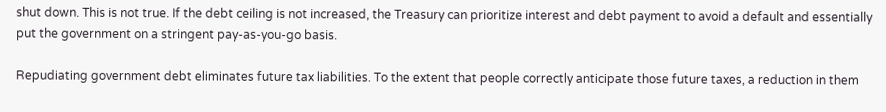shut down. This is not true. If the debt ceiling is not increased, the Treasury can prioritize interest and debt payment to avoid a default and essentially put the government on a stringent pay-as-you-go basis.

Repudiating government debt eliminates future tax liabilities. To the extent that people correctly anticipate those future taxes, a reduction in them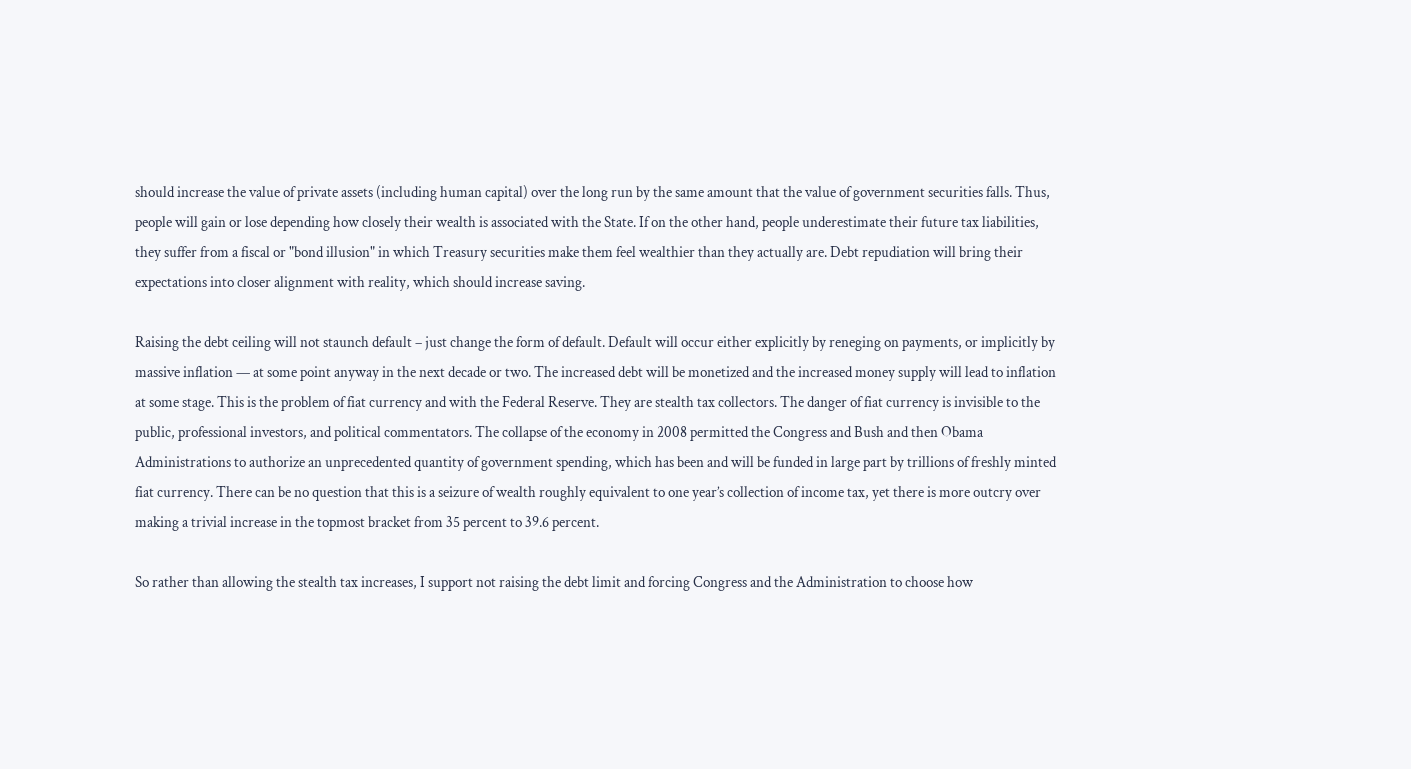should increase the value of private assets (including human capital) over the long run by the same amount that the value of government securities falls. Thus, people will gain or lose depending how closely their wealth is associated with the State. If on the other hand, people underestimate their future tax liabilities, they suffer from a fiscal or "bond illusion" in which Treasury securities make them feel wealthier than they actually are. Debt repudiation will bring their expectations into closer alignment with reality, which should increase saving.

Raising the debt ceiling will not staunch default – just change the form of default. Default will occur either explicitly by reneging on payments, or implicitly by massive inflation — at some point anyway in the next decade or two. The increased debt will be monetized and the increased money supply will lead to inflation at some stage. This is the problem of fiat currency and with the Federal Reserve. They are stealth tax collectors. The danger of fiat currency is invisible to the public, professional investors, and political commentators. The collapse of the economy in 2008 permitted the Congress and Bush and then Obama Administrations to authorize an unprecedented quantity of government spending, which has been and will be funded in large part by trillions of freshly minted fiat currency. There can be no question that this is a seizure of wealth roughly equivalent to one year’s collection of income tax, yet there is more outcry over making a trivial increase in the topmost bracket from 35 percent to 39.6 percent.

So rather than allowing the stealth tax increases, I support not raising the debt limit and forcing Congress and the Administration to choose how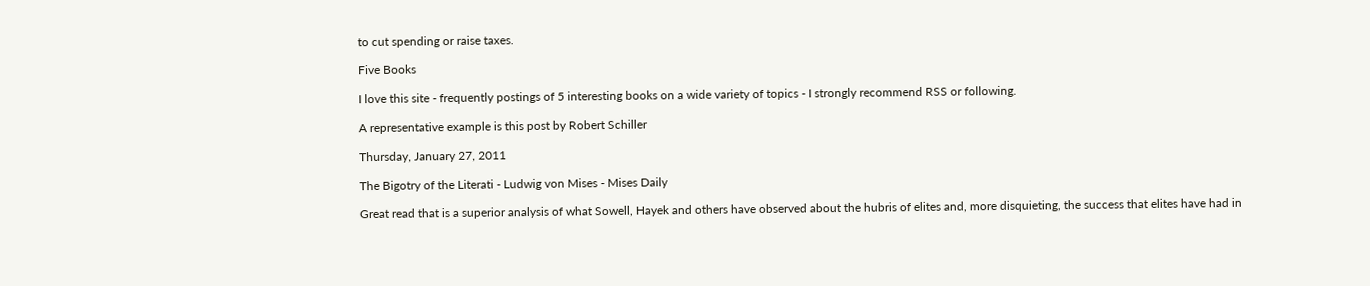to cut spending or raise taxes.

Five Books

I love this site - frequently postings of 5 interesting books on a wide variety of topics - I strongly recommend RSS or following.

A representative example is this post by Robert Schiller

Thursday, January 27, 2011

The Bigotry of the Literati - Ludwig von Mises - Mises Daily

Great read that is a superior analysis of what Sowell, Hayek and others have observed about the hubris of elites and, more disquieting, the success that elites have had in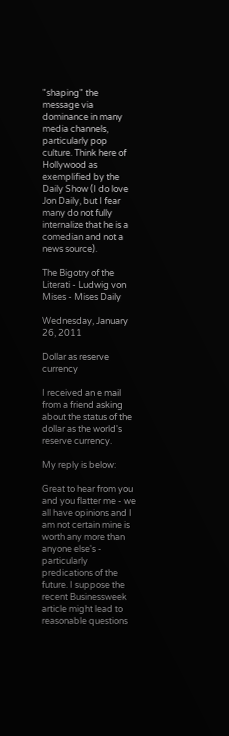"shaping" the message via dominance in many media channels, particularly pop culture. Think here of Hollywood as exemplified by the Daily Show (I do love Jon Daily, but I fear many do not fully internalize that he is a comedian and not a news source).

The Bigotry of the Literati - Ludwig von Mises - Mises Daily

Wednesday, January 26, 2011

Dollar as reserve currency

I received an e mail from a friend asking about the status of the dollar as the world's reserve currency.

My reply is below:

Great to hear from you and you flatter me - we all have opinions and I am not certain mine is worth any more than anyone else's - particularly predications of the future. I suppose the recent Businessweek article might lead to reasonable questions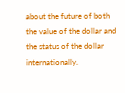about the future of both the value of the dollar and the status of the dollar internationally.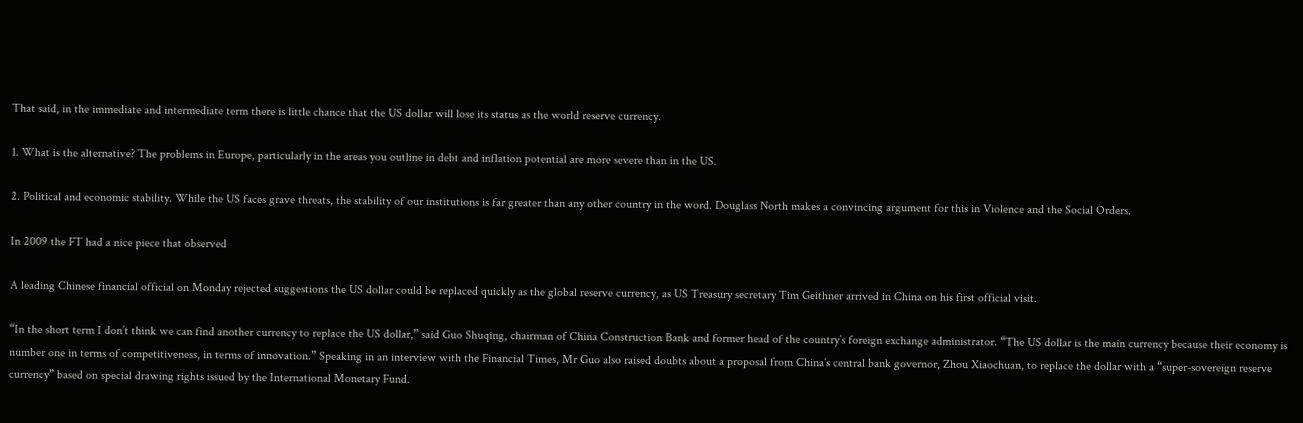That said, in the immediate and intermediate term there is little chance that the US dollar will lose its status as the world reserve currency.

1. What is the alternative? The problems in Europe, particularly in the areas you outline in debt and inflation potential are more severe than in the US.

2. Political and economic stability. While the US faces grave threats, the stability of our institutions is far greater than any other country in the word. Douglass North makes a convincing argument for this in Violence and the Social Orders.

In 2009 the FT had a nice piece that observed

A leading Chinese financial official on Monday rejected suggestions the US dollar could be replaced quickly as the global reserve currency, as US Treasury secretary Tim Geithner arrived in China on his first official visit.

“In the short term I don’t think we can find another currency to replace the US dollar,” said Guo Shuqing, chairman of China Construction Bank and former head of the country’s foreign exchange administrator. “The US dollar is the main currency because their economy is number one in terms of competitiveness, in terms of innovation.” Speaking in an interview with the Financial Times, Mr Guo also raised doubts about a proposal from China’s central bank governor, Zhou Xiaochuan, to replace the dollar with a “super-sovereign reserve currency” based on special drawing rights issued by the International Monetary Fund.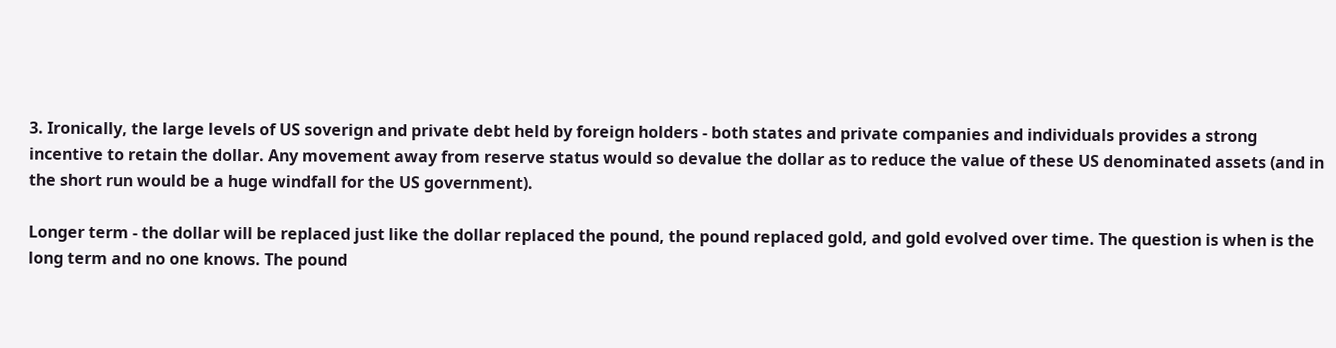3. Ironically, the large levels of US soverign and private debt held by foreign holders - both states and private companies and individuals provides a strong incentive to retain the dollar. Any movement away from reserve status would so devalue the dollar as to reduce the value of these US denominated assets (and in the short run would be a huge windfall for the US government).

Longer term - the dollar will be replaced just like the dollar replaced the pound, the pound replaced gold, and gold evolved over time. The question is when is the long term and no one knows. The pound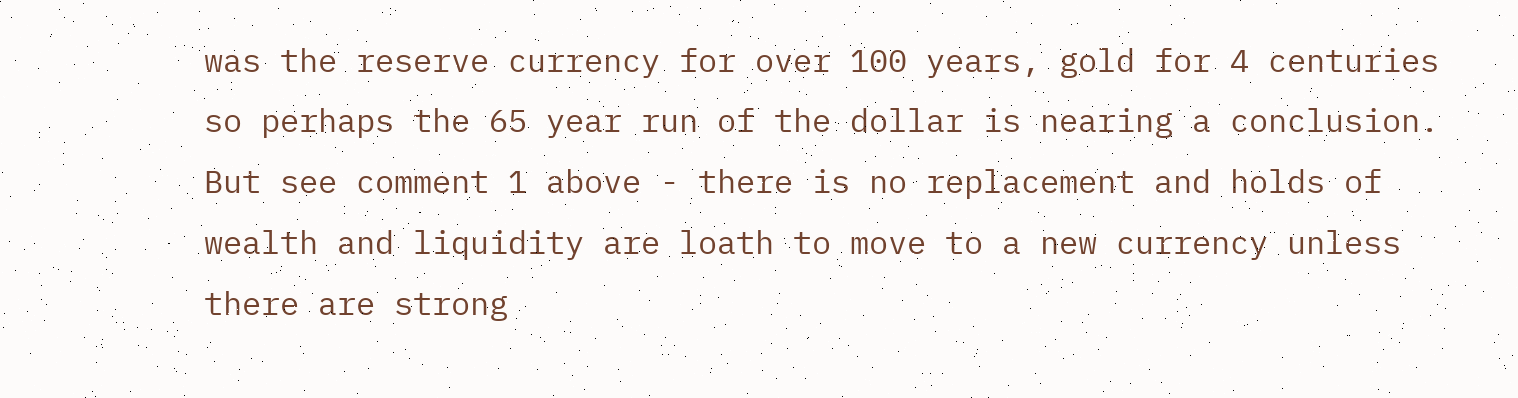was the reserve currency for over 100 years, gold for 4 centuries so perhaps the 65 year run of the dollar is nearing a conclusion. But see comment 1 above - there is no replacement and holds of wealth and liquidity are loath to move to a new currency unless there are strong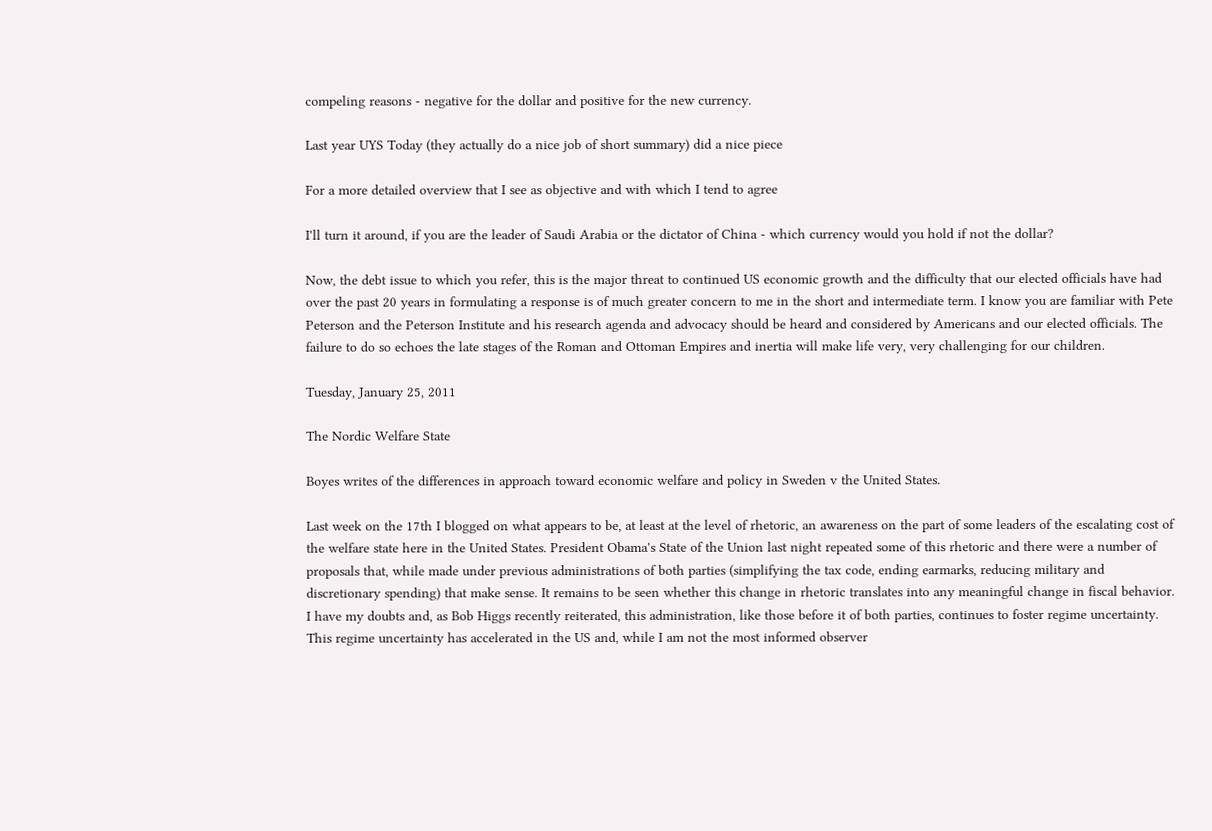compeling reasons - negative for the dollar and positive for the new currency.

Last year UYS Today (they actually do a nice job of short summary) did a nice piece

For a more detailed overview that I see as objective and with which I tend to agree

I'll turn it around, if you are the leader of Saudi Arabia or the dictator of China - which currency would you hold if not the dollar?

Now, the debt issue to which you refer, this is the major threat to continued US economic growth and the difficulty that our elected officials have had over the past 20 years in formulating a response is of much greater concern to me in the short and intermediate term. I know you are familiar with Pete Peterson and the Peterson Institute and his research agenda and advocacy should be heard and considered by Americans and our elected officials. The failure to do so echoes the late stages of the Roman and Ottoman Empires and inertia will make life very, very challenging for our children.

Tuesday, January 25, 2011

The Nordic Welfare State

Boyes writes of the differences in approach toward economic welfare and policy in Sweden v the United States.

Last week on the 17th I blogged on what appears to be, at least at the level of rhetoric, an awareness on the part of some leaders of the escalating cost of the welfare state here in the United States. President Obama's State of the Union last night repeated some of this rhetoric and there were a number of proposals that, while made under previous administrations of both parties (simplifying the tax code, ending earmarks, reducing military and discretionary spending) that make sense. It remains to be seen whether this change in rhetoric translates into any meaningful change in fiscal behavior. I have my doubts and, as Bob Higgs recently reiterated, this administration, like those before it of both parties, continues to foster regime uncertainty. This regime uncertainty has accelerated in the US and, while I am not the most informed observer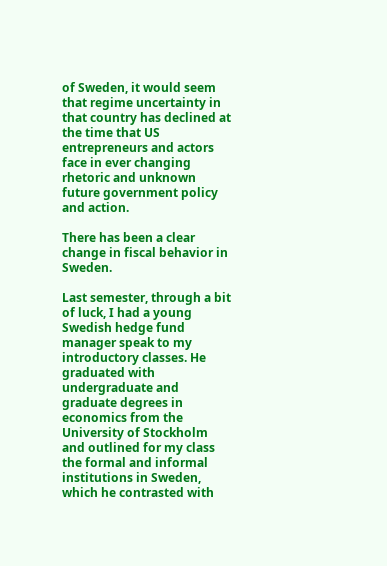of Sweden, it would seem that regime uncertainty in that country has declined at the time that US entrepreneurs and actors face in ever changing rhetoric and unknown future government policy and action.

There has been a clear change in fiscal behavior in Sweden.

Last semester, through a bit of luck, I had a young Swedish hedge fund manager speak to my introductory classes. He graduated with undergraduate and graduate degrees in economics from the University of Stockholm and outlined for my class the formal and informal institutions in Sweden, which he contrasted with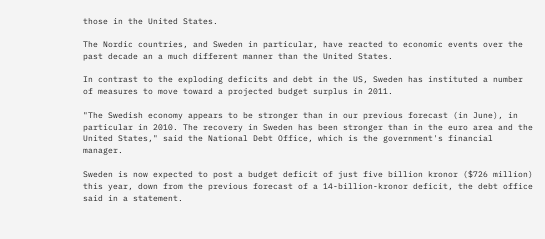those in the United States.

The Nordic countries, and Sweden in particular, have reacted to economic events over the past decade an a much different manner than the United States.

In contrast to the exploding deficits and debt in the US, Sweden has instituted a number of measures to move toward a projected budget surplus in 2011.

"The Swedish economy appears to be stronger than in our previous forecast (in June), in particular in 2010. The recovery in Sweden has been stronger than in the euro area and the United States," said the National Debt Office, which is the government's financial manager.

Sweden is now expected to post a budget deficit of just five billion kronor ($726 million) this year, down from the previous forecast of a 14-billion-kronor deficit, the debt office said in a statement.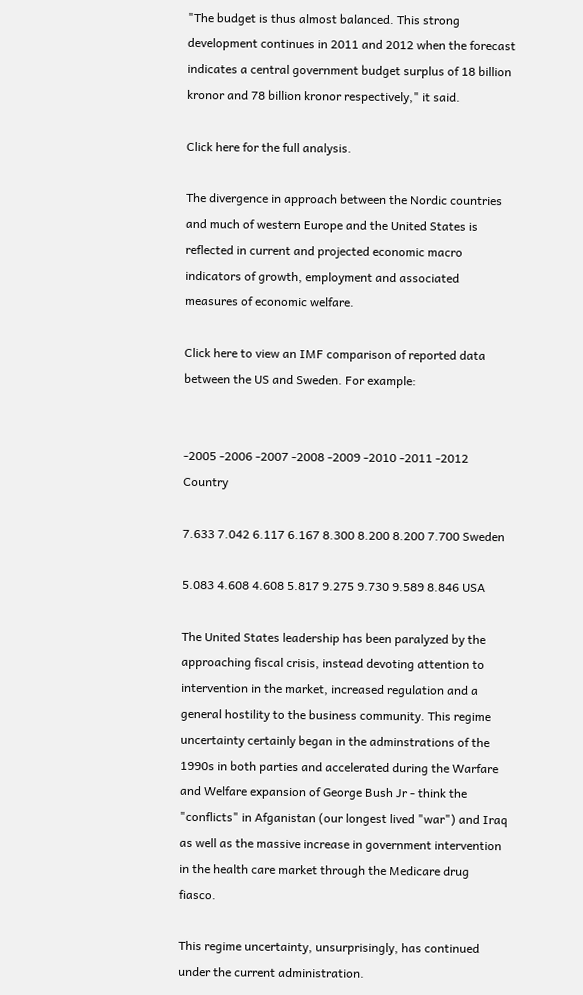"The budget is thus almost balanced. This strong development continues in 2011 and 2012 when the forecast indicates a central government budget surplus of 18 billion kronor and 78 billion kronor respectively," it said.

Click here for the full analysis.

The divergence in approach between the Nordic countries and much of western Europe and the United States is reflected in current and projected economic macro indicators of growth, employment and associated measures of economic welfare.

Click here to view an IMF comparison of reported data between the US and Sweden. For example:


-2005 -2006 -2007 -2008 -2009 -2010 -2011 -2012 Country

7.633 7.042 6.117 6.167 8.300 8.200 8.200 7.700 Sweden

5.083 4.608 4.608 5.817 9.275 9.730 9.589 8.846 USA

The United States leadership has been paralyzed by the approaching fiscal crisis, instead devoting attention to intervention in the market, increased regulation and a general hostility to the business community. This regime uncertainty certainly began in the adminstrations of the 1990s in both parties and accelerated during the Warfare and Welfare expansion of George Bush Jr - think the "conflicts" in Afganistan (our longest lived "war") and Iraq as well as the massive increase in government intervention in the health care market through the Medicare drug fiasco.

This regime uncertainty, unsurprisingly, has continued under the current administration.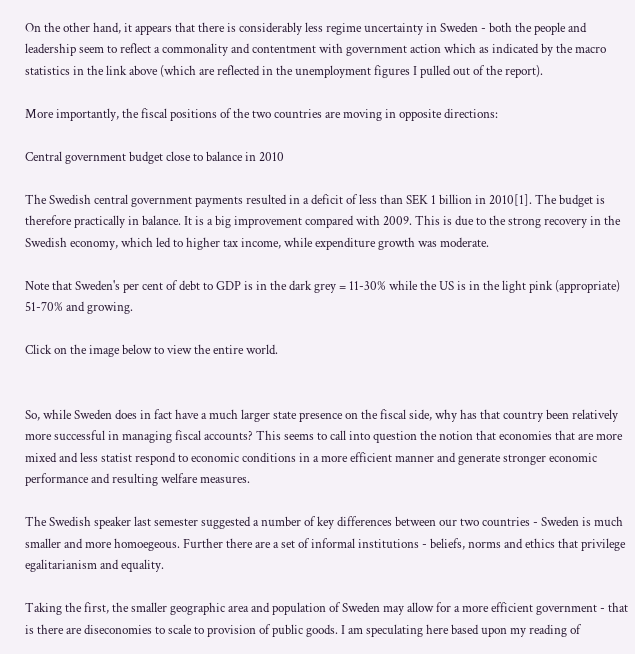On the other hand, it appears that there is considerably less regime uncertainty in Sweden - both the people and leadership seem to reflect a commonality and contentment with government action which as indicated by the macro statistics in the link above (which are reflected in the unemployment figures I pulled out of the report).

More importantly, the fiscal positions of the two countries are moving in opposite directions:

Central government budget close to balance in 2010

The Swedish central government payments resulted in a deficit of less than SEK 1 billion in 2010[1]. The budget is therefore practically in balance. It is a big improvement compared with 2009. This is due to the strong recovery in the Swedish economy, which led to higher tax income, while expenditure growth was moderate.

Note that Sweden's per cent of debt to GDP is in the dark grey = 11-30% while the US is in the light pink (appropriate) 51-70% and growing.

Click on the image below to view the entire world.


So, while Sweden does in fact have a much larger state presence on the fiscal side, why has that country been relatively more successful in managing fiscal accounts? This seems to call into question the notion that economies that are more mixed and less statist respond to economic conditions in a more efficient manner and generate stronger economic performance and resulting welfare measures.

The Swedish speaker last semester suggested a number of key differences between our two countries - Sweden is much smaller and more homoegeous. Further there are a set of informal institutions - beliefs, norms and ethics that privilege egalitarianism and equality.

Taking the first, the smaller geographic area and population of Sweden may allow for a more efficient government - that is there are diseconomies to scale to provision of public goods. I am speculating here based upon my reading of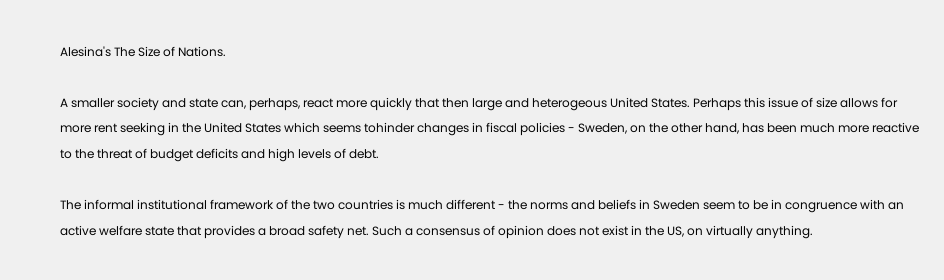Alesina's The Size of Nations.

A smaller society and state can, perhaps, react more quickly that then large and heterogeous United States. Perhaps this issue of size allows for more rent seeking in the United States which seems tohinder changes in fiscal policies - Sweden, on the other hand, has been much more reactive to the threat of budget deficits and high levels of debt.

The informal institutional framework of the two countries is much different - the norms and beliefs in Sweden seem to be in congruence with an active welfare state that provides a broad safety net. Such a consensus of opinion does not exist in the US, on virtually anything.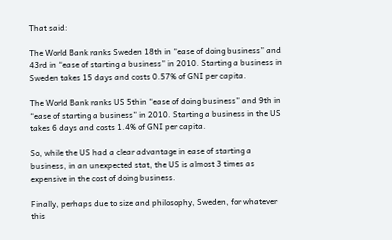That said:

The World Bank ranks Sweden 18th in “ease of doing business” and 43rd in “ease of starting a business” in 2010. Starting a business in Sweden takes 15 days and costs 0.57% of GNI per capita.

The World Bank ranks US 5thin “ease of doing business” and 9th in “ease of starting a business” in 2010. Starting a business in the US takes 6 days and costs 1.4% of GNI per capita.

So, while the US had a clear advantage in ease of starting a business, in an unexpected stat, the US is almost 3 times as expensive in the cost of doing business.

Finally, perhaps due to size and philosophy, Sweden, for whatever this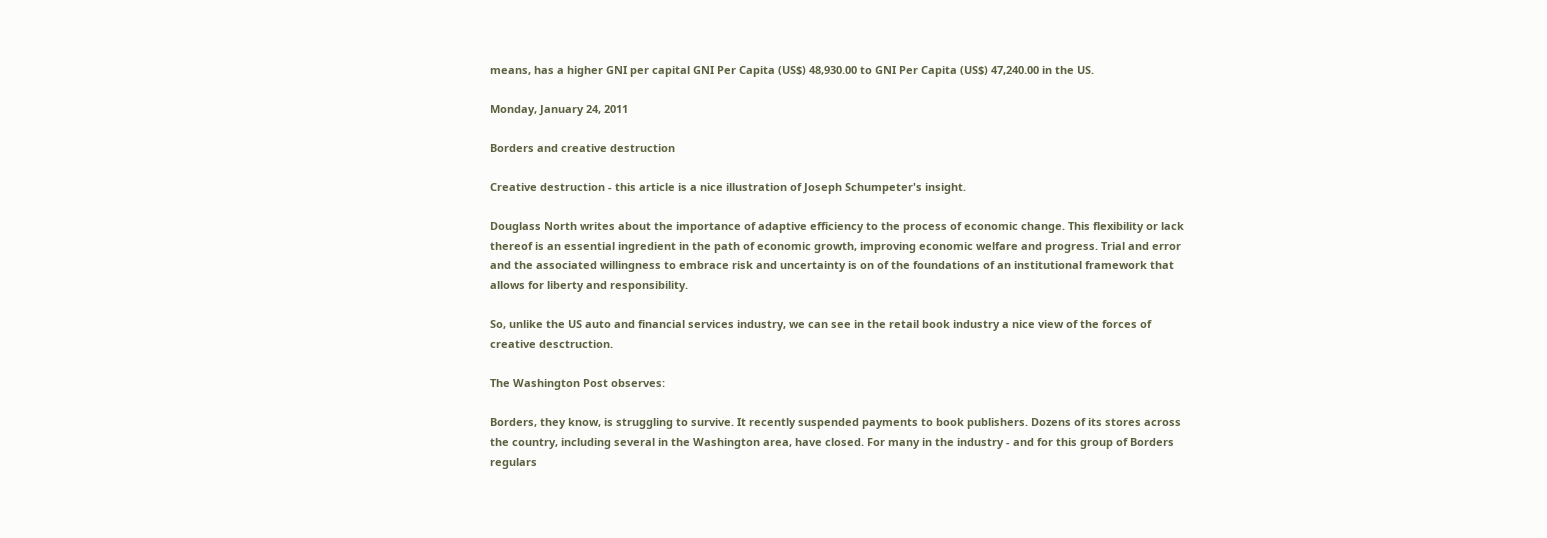means, has a higher GNI per capital GNI Per Capita (US$) 48,930.00 to GNI Per Capita (US$) 47,240.00 in the US.

Monday, January 24, 2011

Borders and creative destruction

Creative destruction - this article is a nice illustration of Joseph Schumpeter's insight.

Douglass North writes about the importance of adaptive efficiency to the process of economic change. This flexibility or lack thereof is an essential ingredient in the path of economic growth, improving economic welfare and progress. Trial and error and the associated willingness to embrace risk and uncertainty is on of the foundations of an institutional framework that allows for liberty and responsibility.

So, unlike the US auto and financial services industry, we can see in the retail book industry a nice view of the forces of creative desctruction.

The Washington Post observes:

Borders, they know, is struggling to survive. It recently suspended payments to book publishers. Dozens of its stores across the country, including several in the Washington area, have closed. For many in the industry - and for this group of Borders regulars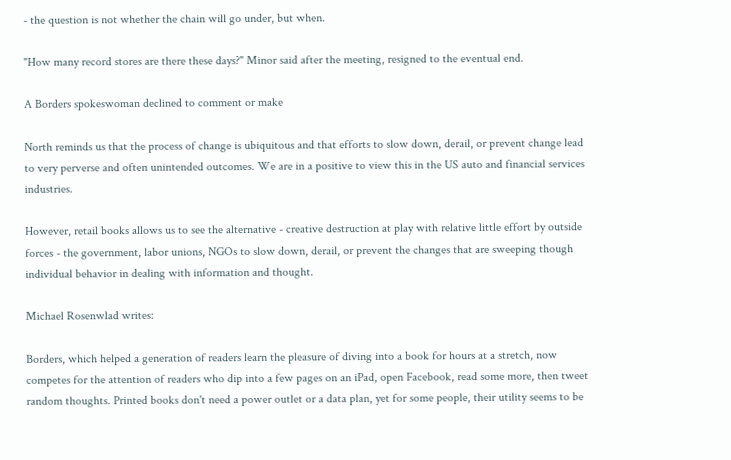- the question is not whether the chain will go under, but when.

"How many record stores are there these days?" Minor said after the meeting, resigned to the eventual end.

A Borders spokeswoman declined to comment or make

North reminds us that the process of change is ubiquitous and that efforts to slow down, derail, or prevent change lead to very perverse and often unintended outcomes. We are in a positive to view this in the US auto and financial services industries.

However, retail books allows us to see the alternative - creative destruction at play with relative little effort by outside forces - the government, labor unions, NGOs to slow down, derail, or prevent the changes that are sweeping though individual behavior in dealing with information and thought.

Michael Rosenwlad writes:

Borders, which helped a generation of readers learn the pleasure of diving into a book for hours at a stretch, now competes for the attention of readers who dip into a few pages on an iPad, open Facebook, read some more, then tweet random thoughts. Printed books don't need a power outlet or a data plan, yet for some people, their utility seems to be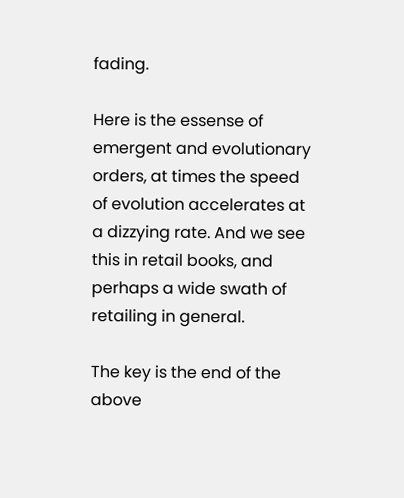fading.

Here is the essense of emergent and evolutionary orders, at times the speed of evolution accelerates at a dizzying rate. And we see this in retail books, and perhaps a wide swath of retailing in general.

The key is the end of the above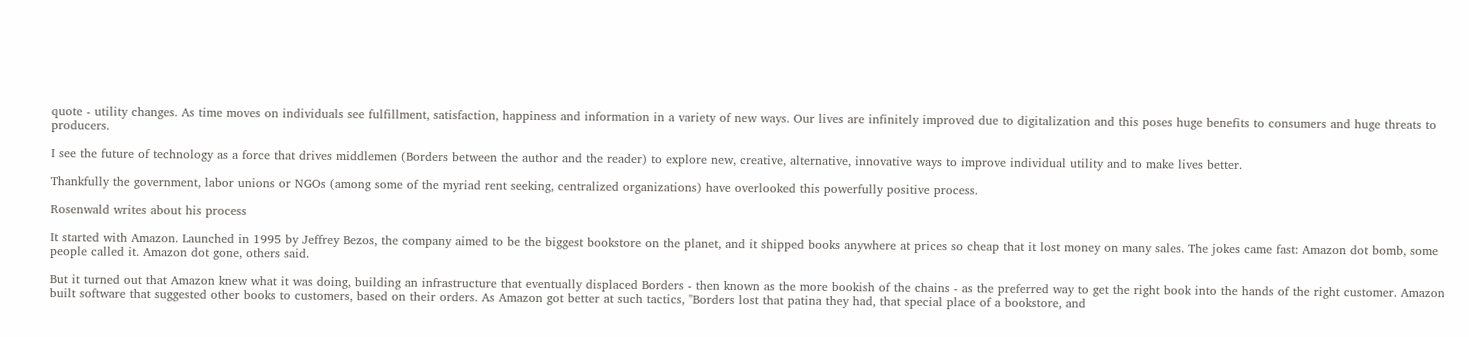quote - utility changes. As time moves on individuals see fulfillment, satisfaction, happiness and information in a variety of new ways. Our lives are infinitely improved due to digitalization and this poses huge benefits to consumers and huge threats to producers.

I see the future of technology as a force that drives middlemen (Borders between the author and the reader) to explore new, creative, alternative, innovative ways to improve individual utility and to make lives better.

Thankfully the government, labor unions or NGOs (among some of the myriad rent seeking, centralized organizations) have overlooked this powerfully positive process.

Rosenwald writes about his process

It started with Amazon. Launched in 1995 by Jeffrey Bezos, the company aimed to be the biggest bookstore on the planet, and it shipped books anywhere at prices so cheap that it lost money on many sales. The jokes came fast: Amazon dot bomb, some people called it. Amazon dot gone, others said.

But it turned out that Amazon knew what it was doing, building an infrastructure that eventually displaced Borders - then known as the more bookish of the chains - as the preferred way to get the right book into the hands of the right customer. Amazon built software that suggested other books to customers, based on their orders. As Amazon got better at such tactics, "Borders lost that patina they had, that special place of a bookstore, and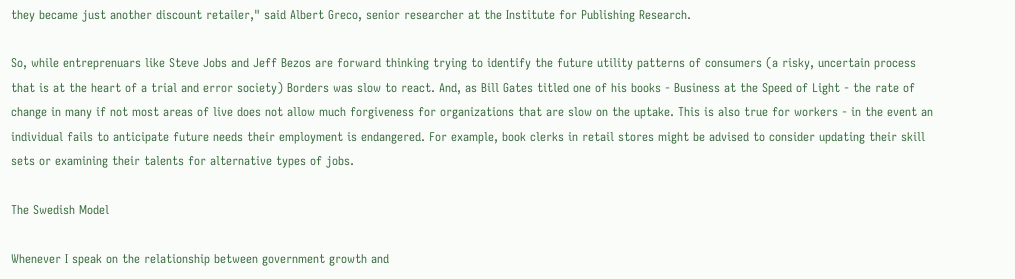they became just another discount retailer," said Albert Greco, senior researcher at the Institute for Publishing Research.

So, while entreprenuars like Steve Jobs and Jeff Bezos are forward thinking trying to identify the future utility patterns of consumers (a risky, uncertain process that is at the heart of a trial and error society) Borders was slow to react. And, as Bill Gates titled one of his books - Business at the Speed of Light - the rate of change in many if not most areas of live does not allow much forgiveness for organizations that are slow on the uptake. This is also true for workers - in the event an individual fails to anticipate future needs their employment is endangered. For example, book clerks in retail stores might be advised to consider updating their skill sets or examining their talents for alternative types of jobs.

The Swedish Model

Whenever I speak on the relationship between government growth and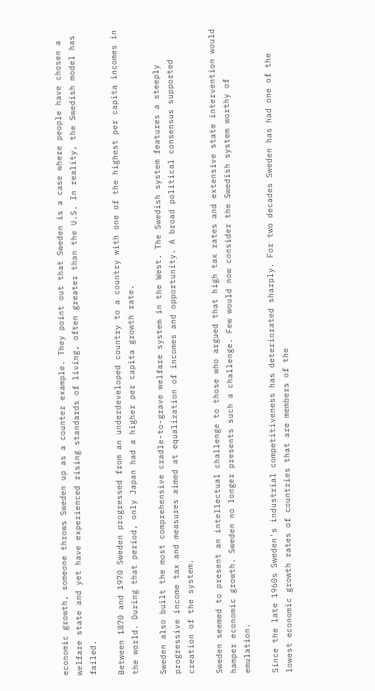economic growth, someone throws Sweden up as a counter example. They point out that Sweden is a case where people have chosen a welfare state and yet have experienced rising standards of living, often greater than the U.S. In reality, the Swedish model has failed.

Between 1870 and 1970 Sweden progressed from an underdeveloped country to a country with one of the highest per capita incomes in the world. During that period, only Japan had a higher per capita growth rate.

Sweden also built the most comprehensive cradle-to-grave welfare system in the West. The Swedish system features a steeply progressive income tax and measures aimed at equalization of incomes and opportunity. A broad political consensus supported creation of the system.

Sweden seemed to present an intellectual challenge to those who argued that high tax rates and extensive state intervention would hamper economic growth. Sweden no longer presents such a challenge. Few would now consider the Swedish system worthy of emulation.

Since the late 1960s Sweden's industrial competitiveness has deteriorated sharply. For two decades Sweden has had one of the lowest economic growth rates of countries that are members of the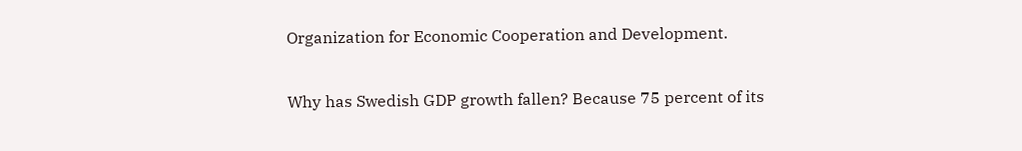Organization for Economic Cooperation and Development.

Why has Swedish GDP growth fallen? Because 75 percent of its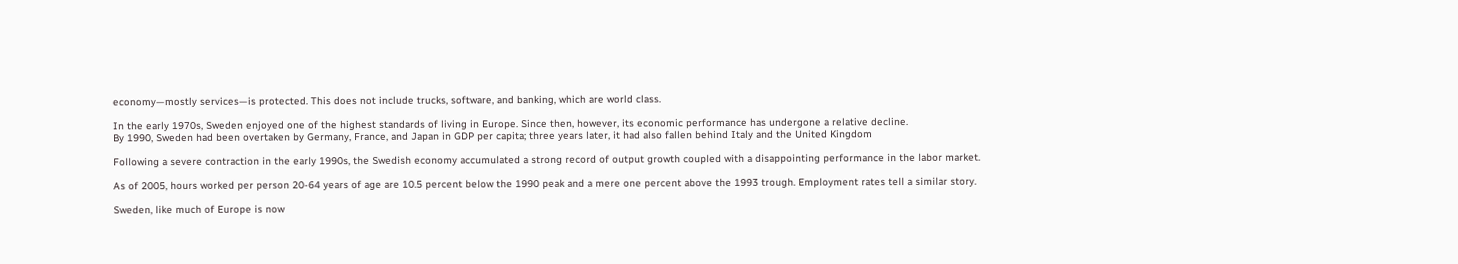economy—mostly services—is protected. This does not include trucks, software, and banking, which are world class.

In the early 1970s, Sweden enjoyed one of the highest standards of living in Europe. Since then, however, its economic performance has undergone a relative decline.
By 1990, Sweden had been overtaken by Germany, France, and Japan in GDP per capita; three years later, it had also fallen behind Italy and the United Kingdom

Following a severe contraction in the early 1990s, the Swedish economy accumulated a strong record of output growth coupled with a disappointing performance in the labor market.

As of 2005, hours worked per person 20-64 years of age are 10.5 percent below the 1990 peak and a mere one percent above the 1993 trough. Employment rates tell a similar story.

Sweden, like much of Europe is now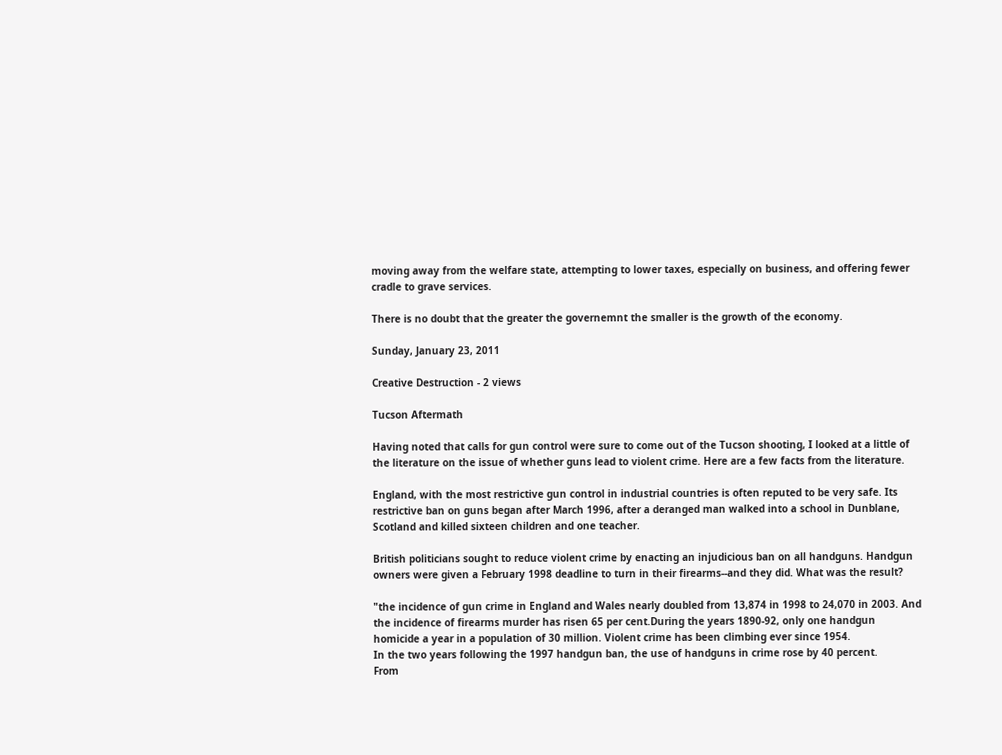moving away from the welfare state, attempting to lower taxes, especially on business, and offering fewer cradle to grave services.

There is no doubt that the greater the governemnt the smaller is the growth of the economy.

Sunday, January 23, 2011

Creative Destruction - 2 views

Tucson Aftermath

Having noted that calls for gun control were sure to come out of the Tucson shooting, I looked at a little of the literature on the issue of whether guns lead to violent crime. Here are a few facts from the literature.

England, with the most restrictive gun control in industrial countries is often reputed to be very safe. Its restrictive ban on guns began after March 1996, after a deranged man walked into a school in Dunblane, Scotland and killed sixteen children and one teacher.

British politicians sought to reduce violent crime by enacting an injudicious ban on all handguns. Handgun owners were given a February 1998 deadline to turn in their firearms--and they did. What was the result?

"the incidence of gun crime in England and Wales nearly doubled from 13,874 in 1998 to 24,070 in 2003. And the incidence of firearms murder has risen 65 per cent.During the years 1890-92, only one handgun homicide a year in a population of 30 million. Violent crime has been climbing ever since 1954.
In the two years following the 1997 handgun ban, the use of handguns in crime rose by 40 percent.
From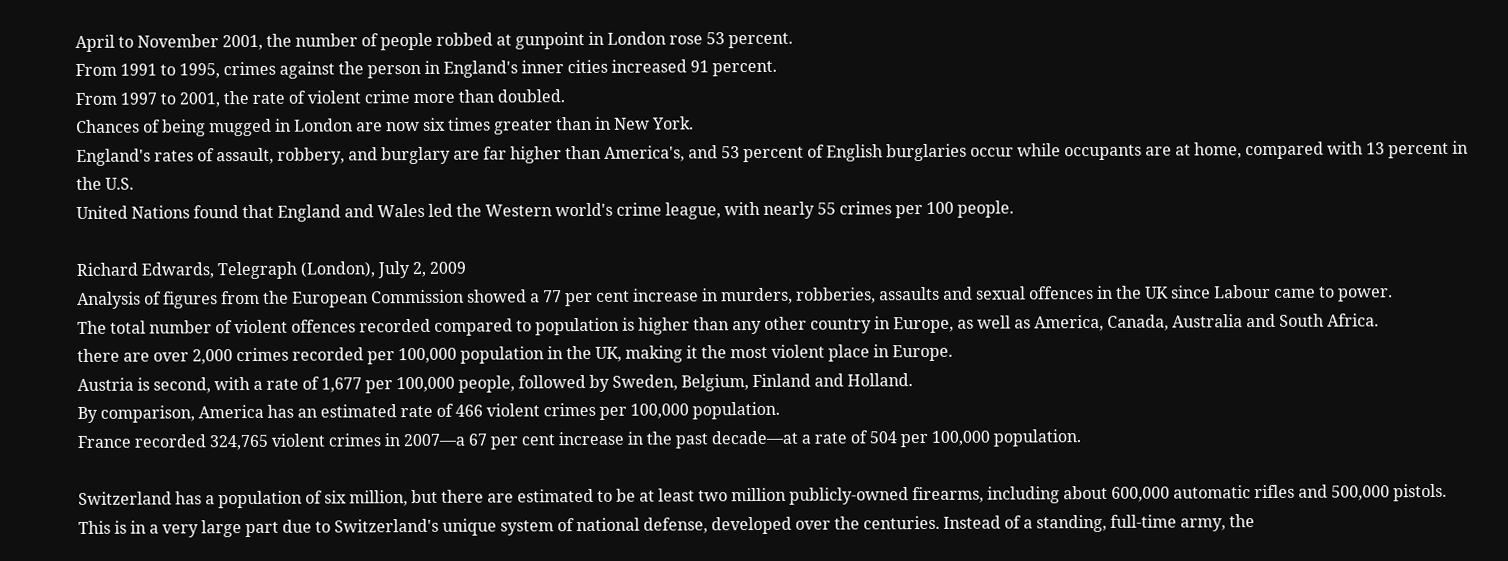April to November 2001, the number of people robbed at gunpoint in London rose 53 percent.
From 1991 to 1995, crimes against the person in England's inner cities increased 91 percent.
From 1997 to 2001, the rate of violent crime more than doubled.
Chances of being mugged in London are now six times greater than in New York.
England's rates of assault, robbery, and burglary are far higher than America's, and 53 percent of English burglaries occur while occupants are at home, compared with 13 percent in the U.S.
United Nations found that England and Wales led the Western world's crime league, with nearly 55 crimes per 100 people.

Richard Edwards, Telegraph (London), July 2, 2009
Analysis of figures from the European Commission showed a 77 per cent increase in murders, robberies, assaults and sexual offences in the UK since Labour came to power.
The total number of violent offences recorded compared to population is higher than any other country in Europe, as well as America, Canada, Australia and South Africa.
there are over 2,000 crimes recorded per 100,000 population in the UK, making it the most violent place in Europe.
Austria is second, with a rate of 1,677 per 100,000 people, followed by Sweden, Belgium, Finland and Holland.
By comparison, America has an estimated rate of 466 violent crimes per 100,000 population.
France recorded 324,765 violent crimes in 2007—a 67 per cent increase in the past decade—at a rate of 504 per 100,000 population.

Switzerland has a population of six million, but there are estimated to be at least two million publicly-owned firearms, including about 600,000 automatic rifles and 500,000 pistols. This is in a very large part due to Switzerland's unique system of national defense, developed over the centuries. Instead of a standing, full-time army, the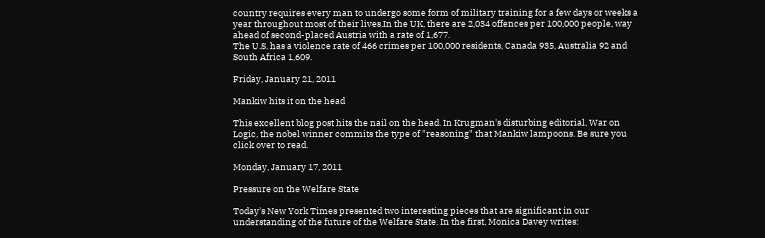country requires every man to undergo some form of military training for a few days or weeks a year throughout most of their lives.In the UK, there are 2,034 offences per 100,000 people, way ahead of second-placed Austria with a rate of 1,677.
The U.S. has a violence rate of 466 crimes per 100,000 residents, Canada 935, Australia 92 and South Africa 1,609.

Friday, January 21, 2011

Mankiw hits it on the head

This excellent blog post hits the nail on the head. In Krugman's disturbing editorial, War on Logic, the nobel winner commits the type of "reasoning" that Mankiw lampoons. Be sure you click over to read.

Monday, January 17, 2011

Pressure on the Welfare State

Today's New York Times presented two interesting pieces that are significant in our understanding of the future of the Welfare State. In the first, Monica Davey writes: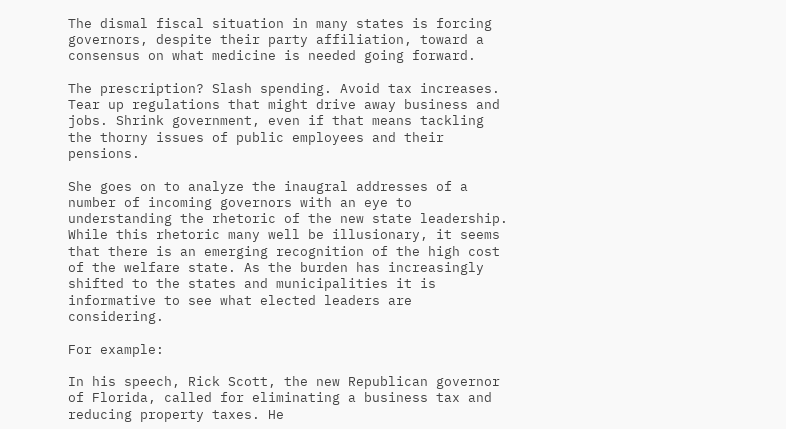The dismal fiscal situation in many states is forcing governors, despite their party affiliation, toward a consensus on what medicine is needed going forward.

The prescription? Slash spending. Avoid tax increases. Tear up regulations that might drive away business and jobs. Shrink government, even if that means tackling the thorny issues of public employees and their pensions.

She goes on to analyze the inaugral addresses of a number of incoming governors with an eye to understanding the rhetoric of the new state leadership. While this rhetoric many well be illusionary, it seems that there is an emerging recognition of the high cost of the welfare state. As the burden has increasingly shifted to the states and municipalities it is informative to see what elected leaders are considering.

For example:

In his speech, Rick Scott, the new Republican governor of Florida, called for eliminating a business tax and reducing property taxes. He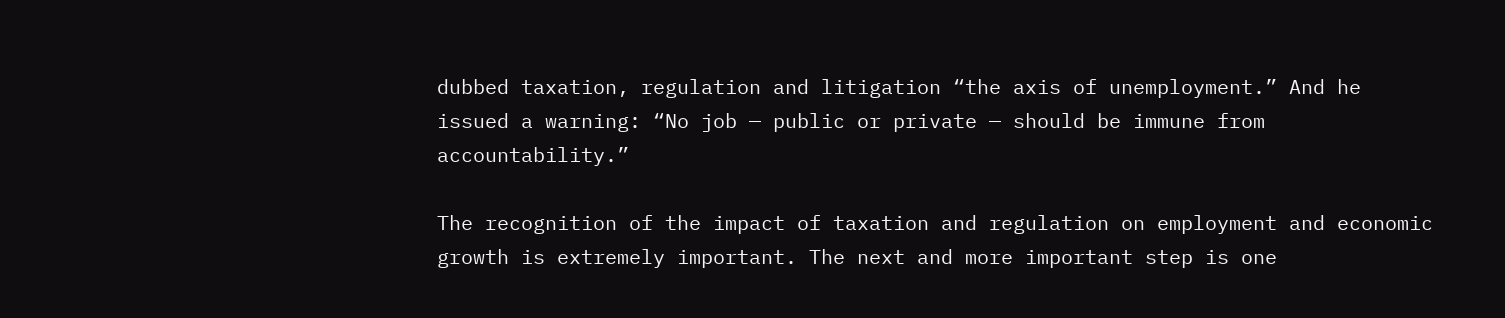dubbed taxation, regulation and litigation “the axis of unemployment.” And he issued a warning: “No job — public or private — should be immune from accountability.”

The recognition of the impact of taxation and regulation on employment and economic growth is extremely important. The next and more important step is one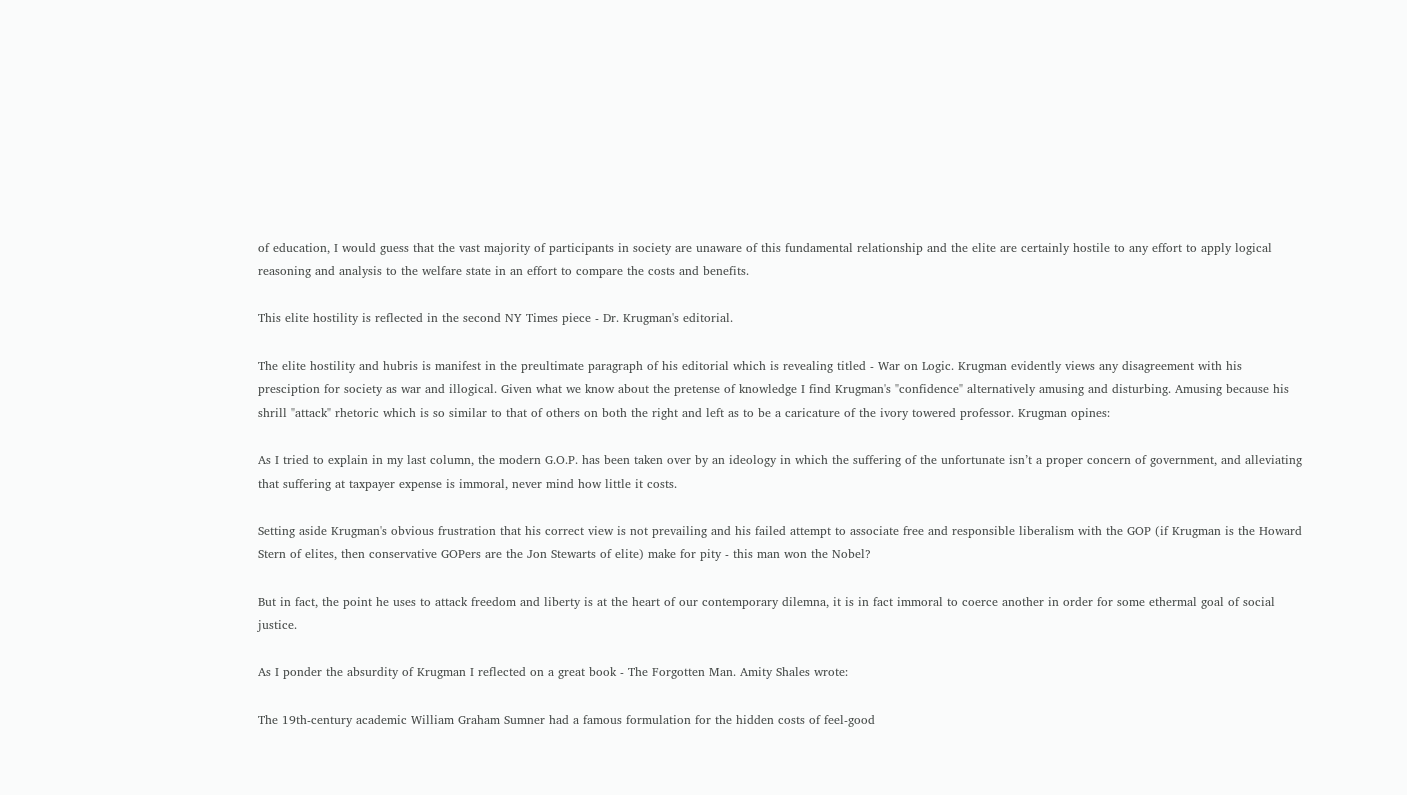of education, I would guess that the vast majority of participants in society are unaware of this fundamental relationship and the elite are certainly hostile to any effort to apply logical reasoning and analysis to the welfare state in an effort to compare the costs and benefits.

This elite hostility is reflected in the second NY Times piece - Dr. Krugman's editorial.

The elite hostility and hubris is manifest in the preultimate paragraph of his editorial which is revealing titled - War on Logic. Krugman evidently views any disagreement with his presciption for society as war and illogical. Given what we know about the pretense of knowledge I find Krugman's "confidence" alternatively amusing and disturbing. Amusing because his shrill "attack" rhetoric which is so similar to that of others on both the right and left as to be a caricature of the ivory towered professor. Krugman opines:

As I tried to explain in my last column, the modern G.O.P. has been taken over by an ideology in which the suffering of the unfortunate isn’t a proper concern of government, and alleviating that suffering at taxpayer expense is immoral, never mind how little it costs.

Setting aside Krugman's obvious frustration that his correct view is not prevailing and his failed attempt to associate free and responsible liberalism with the GOP (if Krugman is the Howard Stern of elites, then conservative GOPers are the Jon Stewarts of elite) make for pity - this man won the Nobel?

But in fact, the point he uses to attack freedom and liberty is at the heart of our contemporary dilemna, it is in fact immoral to coerce another in order for some ethermal goal of social justice.

As I ponder the absurdity of Krugman I reflected on a great book - The Forgotten Man. Amity Shales wrote:

The 19th-century academic William Graham Sumner had a famous formulation for the hidden costs of feel-good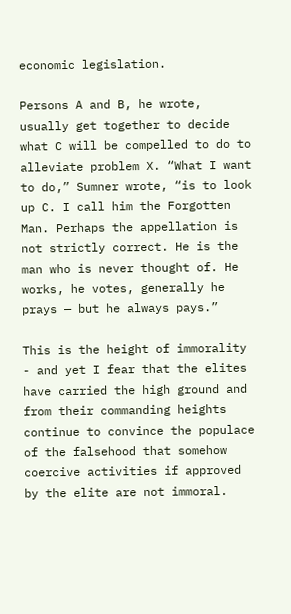economic legislation.

Persons A and B, he wrote, usually get together to decide what C will be compelled to do to alleviate problem X. “What I want to do,” Sumner wrote, “is to look up C. I call him the Forgotten Man. Perhaps the appellation is not strictly correct. He is the man who is never thought of. He works, he votes, generally he prays — but he always pays.”

This is the height of immorality - and yet I fear that the elites have carried the high ground and from their commanding heights continue to convince the populace of the falsehood that somehow coercive activities if approved by the elite are not immoral.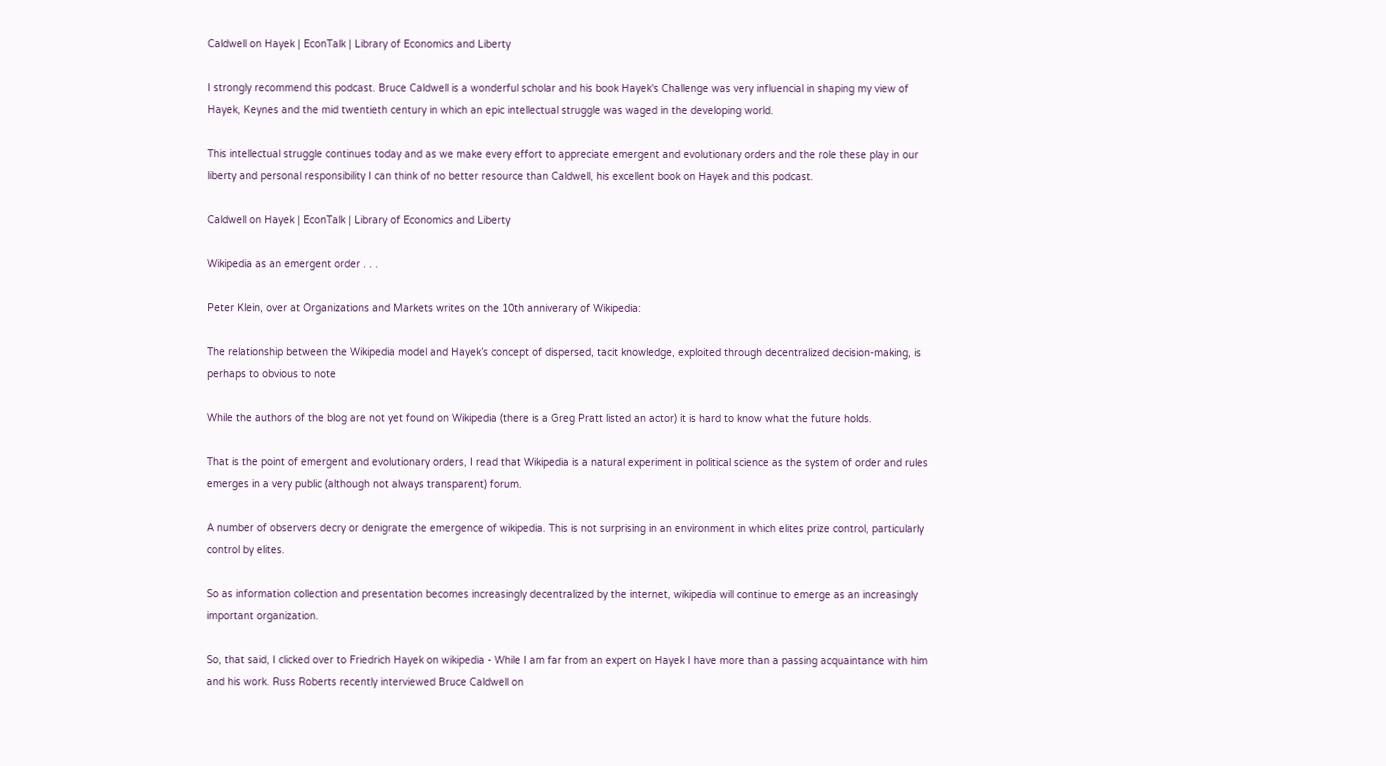Caldwell on Hayek | EconTalk | Library of Economics and Liberty

I strongly recommend this podcast. Bruce Caldwell is a wonderful scholar and his book Hayek's Challenge was very influencial in shaping my view of Hayek, Keynes and the mid twentieth century in which an epic intellectual struggle was waged in the developing world.

This intellectual struggle continues today and as we make every effort to appreciate emergent and evolutionary orders and the role these play in our liberty and personal responsibility I can think of no better resource than Caldwell, his excellent book on Hayek and this podcast.

Caldwell on Hayek | EconTalk | Library of Economics and Liberty

Wikipedia as an emergent order . . .

Peter Klein, over at Organizations and Markets writes on the 10th anniverary of Wikipedia:

The relationship between the Wikipedia model and Hayek’s concept of dispersed, tacit knowledge, exploited through decentralized decision-making, is perhaps to obvious to note

While the authors of the blog are not yet found on Wikipedia (there is a Greg Pratt listed an actor) it is hard to know what the future holds.

That is the point of emergent and evolutionary orders, I read that Wikipedia is a natural experiment in political science as the system of order and rules emerges in a very public (although not always transparent) forum.

A number of observers decry or denigrate the emergence of wikipedia. This is not surprising in an environment in which elites prize control, particularly control by elites.

So as information collection and presentation becomes increasingly decentralized by the internet, wikipedia will continue to emerge as an increasingly important organization.

So, that said, I clicked over to Friedrich Hayek on wikipedia - While I am far from an expert on Hayek I have more than a passing acquaintance with him and his work. Russ Roberts recently interviewed Bruce Caldwell on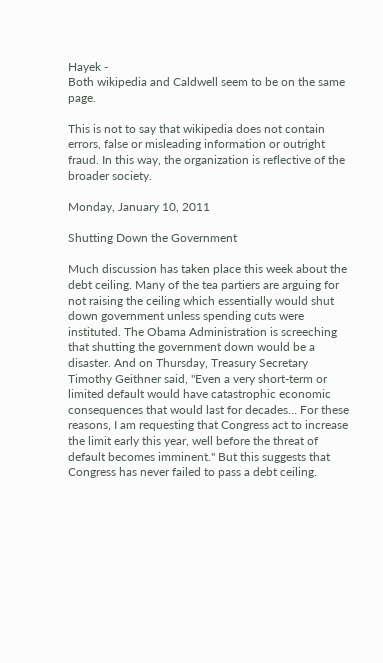Hayek -
Both wikipedia and Caldwell seem to be on the same page.

This is not to say that wikipedia does not contain errors, false or misleading information or outright fraud. In this way, the organization is reflective of the broader society.

Monday, January 10, 2011

Shutting Down the Government

Much discussion has taken place this week about the debt ceiling. Many of the tea partiers are arguing for not raising the ceiling which essentially would shut down government unless spending cuts were instituted. The Obama Administration is screeching that shutting the government down would be a disaster. And on Thursday, Treasury Secretary Timothy Geithner said, "Even a very short-term or limited default would have catastrophic economic consequences that would last for decades… For these reasons, I am requesting that Congress act to increase the limit early this year, well before the threat of default becomes imminent." But this suggests that Congress has never failed to pass a debt ceiling.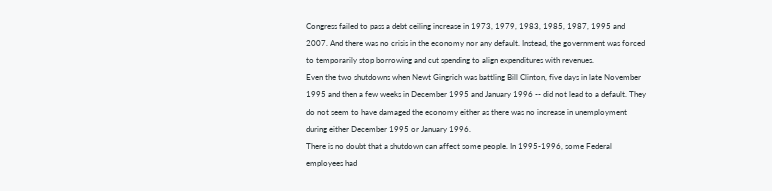Congress failed to pass a debt ceiling increase in 1973, 1979, 1983, 1985, 1987, 1995 and 2007. And there was no crisis in the economy nor any default. Instead, the government was forced to temporarily stop borrowing and cut spending to align expenditures with revenues.
Even the two shutdowns when Newt Gingrich was battling Bill Clinton, five days in late November 1995 and then a few weeks in December 1995 and January 1996 -- did not lead to a default. They do not seem to have damaged the economy either as there was no increase in unemployment during either December 1995 or January 1996.
There is no doubt that a shutdown can affect some people. In 1995-1996, some Federal employees had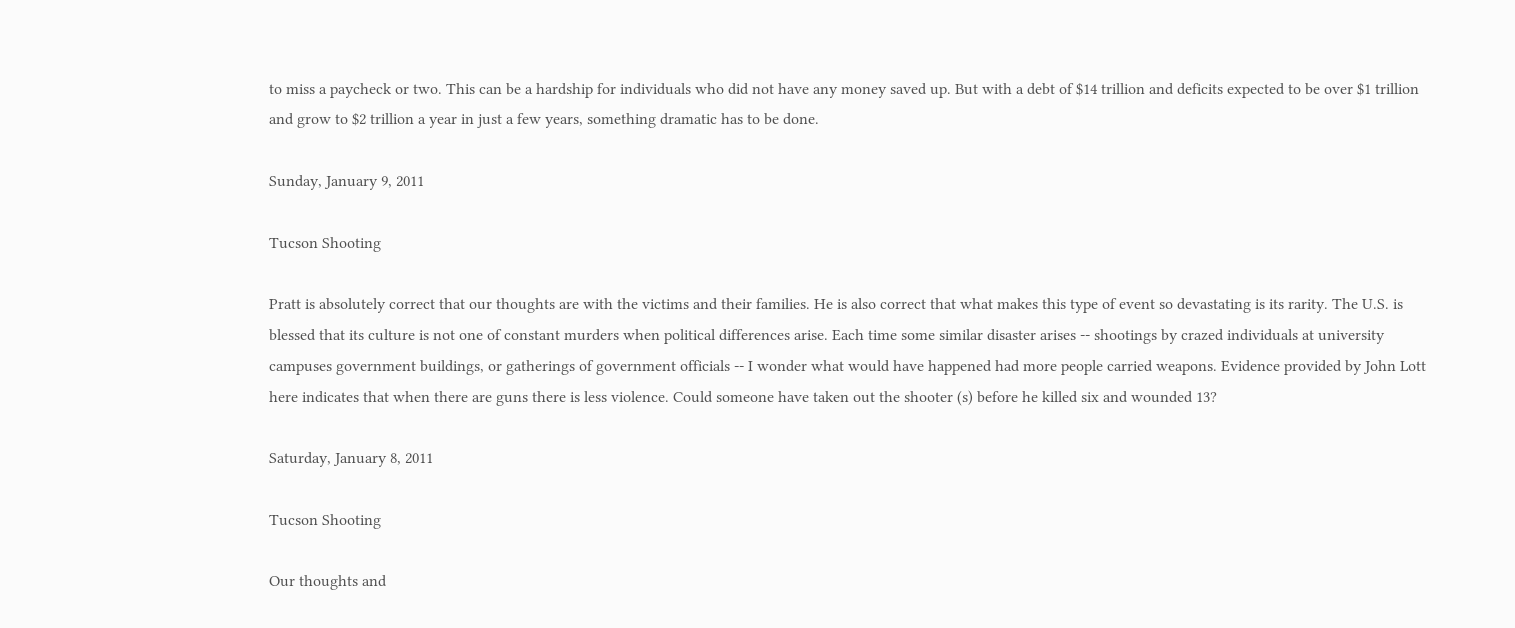to miss a paycheck or two. This can be a hardship for individuals who did not have any money saved up. But with a debt of $14 trillion and deficits expected to be over $1 trillion and grow to $2 trillion a year in just a few years, something dramatic has to be done.

Sunday, January 9, 2011

Tucson Shooting

Pratt is absolutely correct that our thoughts are with the victims and their families. He is also correct that what makes this type of event so devastating is its rarity. The U.S. is blessed that its culture is not one of constant murders when political differences arise. Each time some similar disaster arises -- shootings by crazed individuals at university campuses government buildings, or gatherings of government officials -- I wonder what would have happened had more people carried weapons. Evidence provided by John Lott here indicates that when there are guns there is less violence. Could someone have taken out the shooter (s) before he killed six and wounded 13?

Saturday, January 8, 2011

Tucson Shooting

Our thoughts and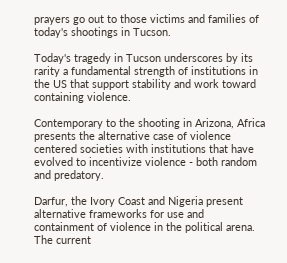prayers go out to those victims and families of today's shootings in Tucson.

Today's tragedy in Tucson underscores by its rarity a fundamental strength of institutions in the US that support stability and work toward containing violence.

Contemporary to the shooting in Arizona, Africa presents the alternative case of violence centered societies with institutions that have evolved to incentivize violence - both random and predatory.

Darfur, the Ivory Coast and Nigeria present alternative frameworks for use and containment of violence in the political arena. The current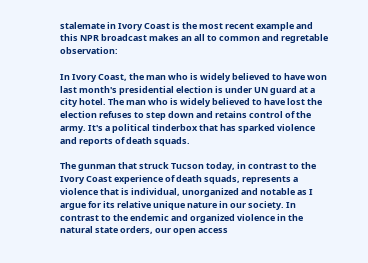stalemate in Ivory Coast is the most recent example and this NPR broadcast makes an all to common and regretable observation:

In Ivory Coast, the man who is widely believed to have won last month's presidential election is under UN guard at a city hotel. The man who is widely believed to have lost the election refuses to step down and retains control of the army. It's a political tinderbox that has sparked violence and reports of death squads.

The gunman that struck Tucson today, in contrast to the Ivory Coast experience of death squads, represents a violence that is individual, unorganized and notable as I argue for its relative unique nature in our society. In contrast to the endemic and organized violence in the natural state orders, our open access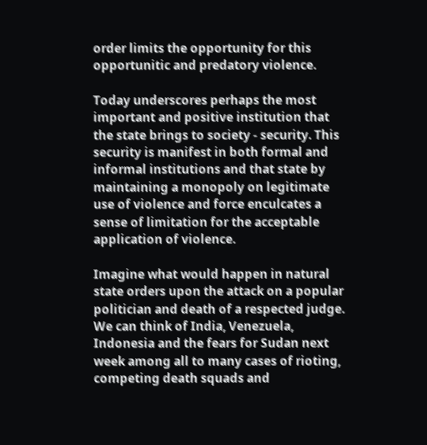order limits the opportunity for this opportunitic and predatory violence.

Today underscores perhaps the most important and positive institution that the state brings to society - security. This security is manifest in both formal and informal institutions and that state by maintaining a monopoly on legitimate use of violence and force enculcates a sense of limitation for the acceptable application of violence.

Imagine what would happen in natural state orders upon the attack on a popular politician and death of a respected judge. We can think of India, Venezuela, Indonesia and the fears for Sudan next week among all to many cases of rioting, competing death squads and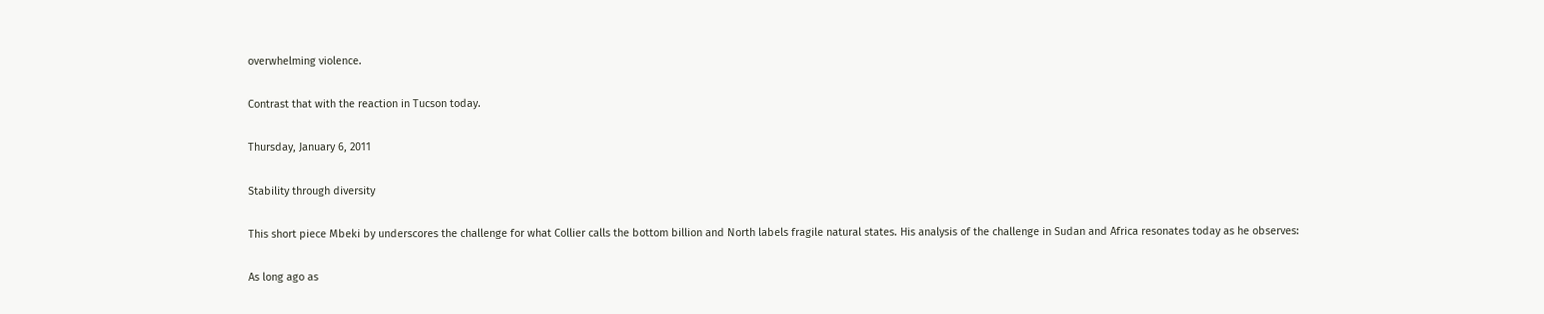overwhelming violence.

Contrast that with the reaction in Tucson today.

Thursday, January 6, 2011

Stability through diversity

This short piece Mbeki by underscores the challenge for what Collier calls the bottom billion and North labels fragile natural states. His analysis of the challenge in Sudan and Africa resonates today as he observes:

As long ago as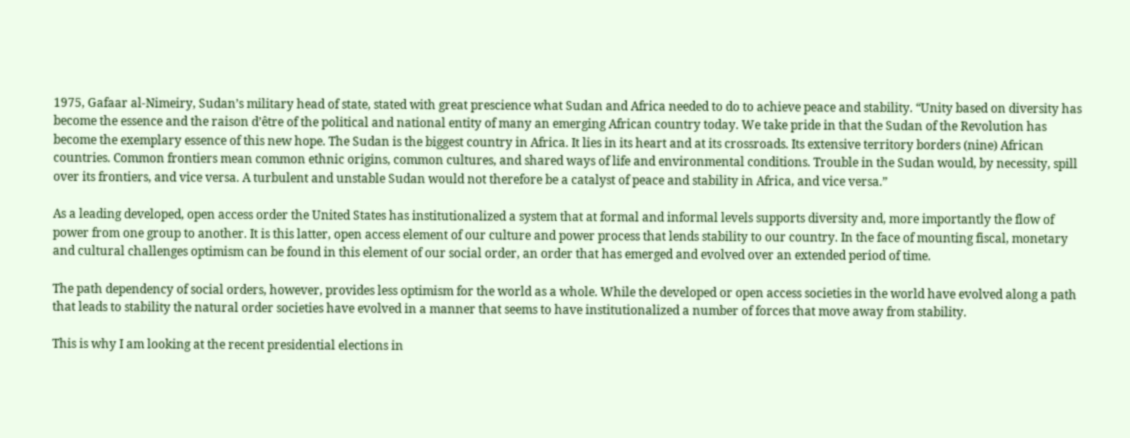1975, Gafaar al-Nimeiry, Sudan’s military head of state, stated with great prescience what Sudan and Africa needed to do to achieve peace and stability. “Unity based on diversity has become the essence and the raison d’être of the political and national entity of many an emerging African country today. We take pride in that the Sudan of the Revolution has become the exemplary essence of this new hope. The Sudan is the biggest country in Africa. It lies in its heart and at its crossroads. Its extensive territory borders (nine) African countries. Common frontiers mean common ethnic origins, common cultures, and shared ways of life and environmental conditions. Trouble in the Sudan would, by necessity, spill over its frontiers, and vice versa. A turbulent and unstable Sudan would not therefore be a catalyst of peace and stability in Africa, and vice versa.”

As a leading developed, open access order the United States has institutionalized a system that at formal and informal levels supports diversity and, more importantly the flow of power from one group to another. It is this latter, open access element of our culture and power process that lends stability to our country. In the face of mounting fiscal, monetary and cultural challenges optimism can be found in this element of our social order, an order that has emerged and evolved over an extended period of time.

The path dependency of social orders, however, provides less optimism for the world as a whole. While the developed or open access societies in the world have evolved along a path that leads to stability the natural order societies have evolved in a manner that seems to have institutionalized a number of forces that move away from stability.

This is why I am looking at the recent presidential elections in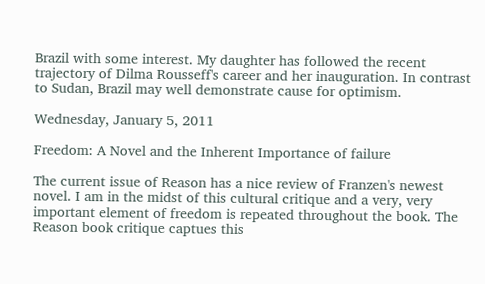Brazil with some interest. My daughter has followed the recent trajectory of Dilma Rousseff's career and her inauguration. In contrast to Sudan, Brazil may well demonstrate cause for optimism.

Wednesday, January 5, 2011

Freedom: A Novel and the Inherent Importance of failure

The current issue of Reason has a nice review of Franzen's newest novel. I am in the midst of this cultural critique and a very, very important element of freedom is repeated throughout the book. The Reason book critique captues this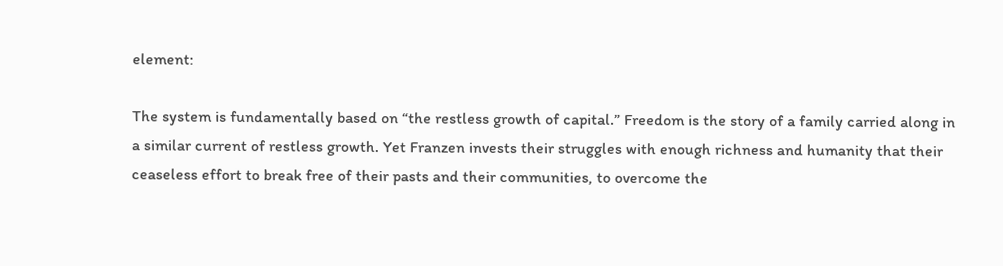element:

The system is fundamentally based on “the restless growth of capital.” Freedom is the story of a family carried along in a similar current of restless growth. Yet Franzen invests their struggles with enough richness and humanity that their ceaseless effort to break free of their pasts and their communities, to overcome the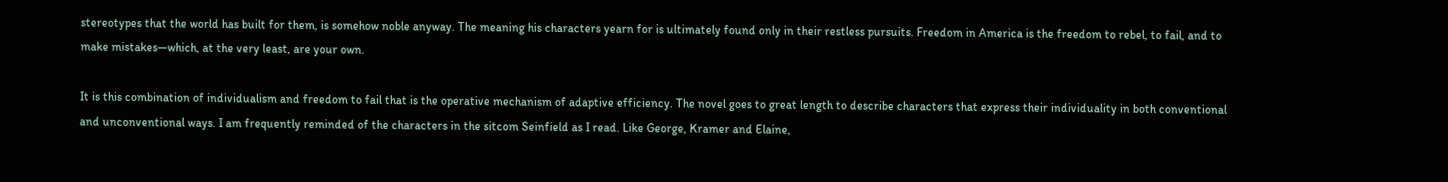stereotypes that the world has built for them, is somehow noble anyway. The meaning his characters yearn for is ultimately found only in their restless pursuits. Freedom in America is the freedom to rebel, to fail, and to make mistakes—which, at the very least, are your own.

It is this combination of individualism and freedom to fail that is the operative mechanism of adaptive efficiency. The novel goes to great length to describe characters that express their individuality in both conventional and unconventional ways. I am frequently reminded of the characters in the sitcom Seinfield as I read. Like George, Kramer and Elaine,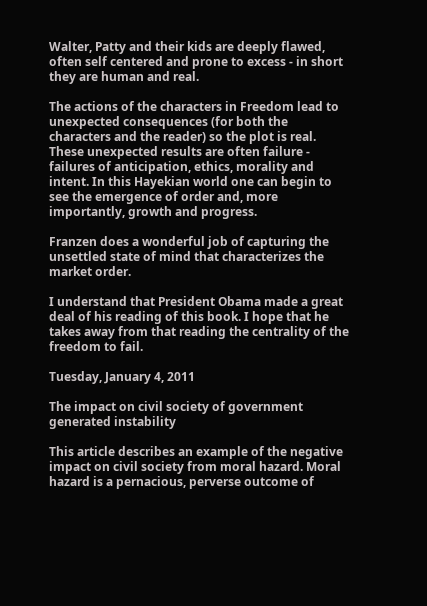Walter, Patty and their kids are deeply flawed, often self centered and prone to excess - in short they are human and real.

The actions of the characters in Freedom lead to unexpected consequences (for both the characters and the reader) so the plot is real. These unexpected results are often failure - failures of anticipation, ethics, morality and intent. In this Hayekian world one can begin to see the emergence of order and, more importantly, growth and progress.

Franzen does a wonderful job of capturing the unsettled state of mind that characterizes the market order.

I understand that President Obama made a great deal of his reading of this book. I hope that he takes away from that reading the centrality of the freedom to fail.

Tuesday, January 4, 2011

The impact on civil society of government generated instability

This article describes an example of the negative impact on civil society from moral hazard. Moral hazard is a pernacious, perverse outcome of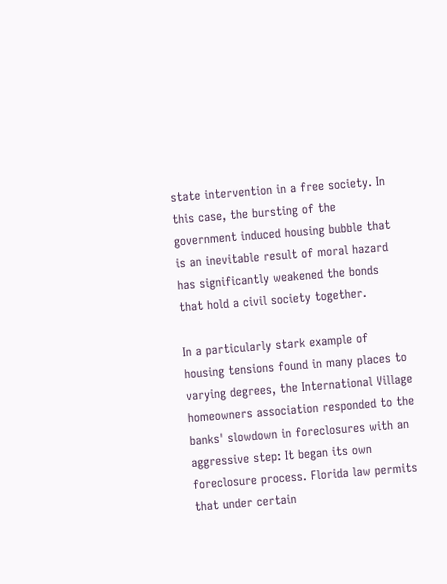state intervention in a free society. In this case, the bursting of the government induced housing bubble that is an inevitable result of moral hazard has significantly weakened the bonds that hold a civil society together.

In a particularly stark example of housing tensions found in many places to varying degrees, the International Village homeowners association responded to the banks' slowdown in foreclosures with an aggressive step: It began its own foreclosure process. Florida law permits that under certain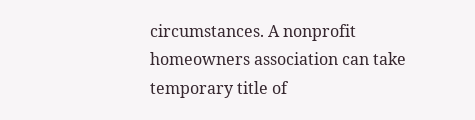circumstances. A nonprofit homeowners association can take temporary title of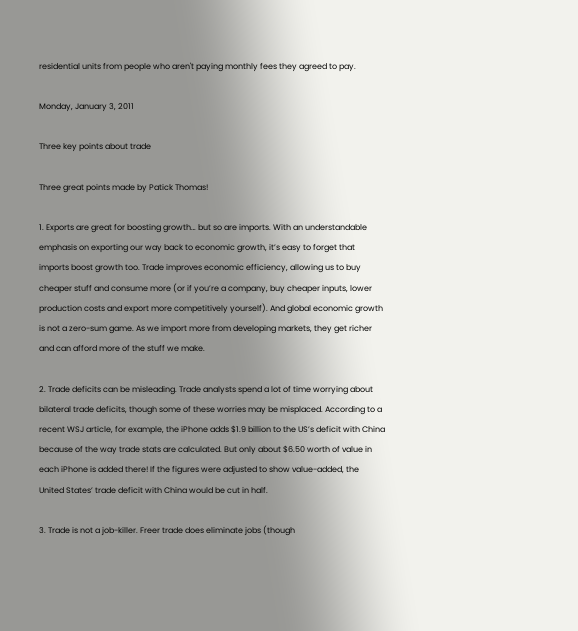residential units from people who aren't paying monthly fees they agreed to pay.

Monday, January 3, 2011

Three key points about trade

Three great points made by Patick Thomas!

1. Exports are great for boosting growth… but so are imports. With an understandable emphasis on exporting our way back to economic growth, it’s easy to forget that imports boost growth too. Trade improves economic efficiency, allowing us to buy cheaper stuff and consume more (or if you’re a company, buy cheaper inputs, lower production costs and export more competitively yourself). And global economic growth is not a zero-sum game. As we import more from developing markets, they get richer and can afford more of the stuff we make.

2. Trade deficits can be misleading. Trade analysts spend a lot of time worrying about bilateral trade deficits, though some of these worries may be misplaced. According to a recent WSJ article, for example, the iPhone adds $1.9 billion to the US’s deficit with China because of the way trade stats are calculated. But only about $6.50 worth of value in each iPhone is added there! If the figures were adjusted to show value-added, the United States’ trade deficit with China would be cut in half.

3. Trade is not a job-killer. Freer trade does eliminate jobs (though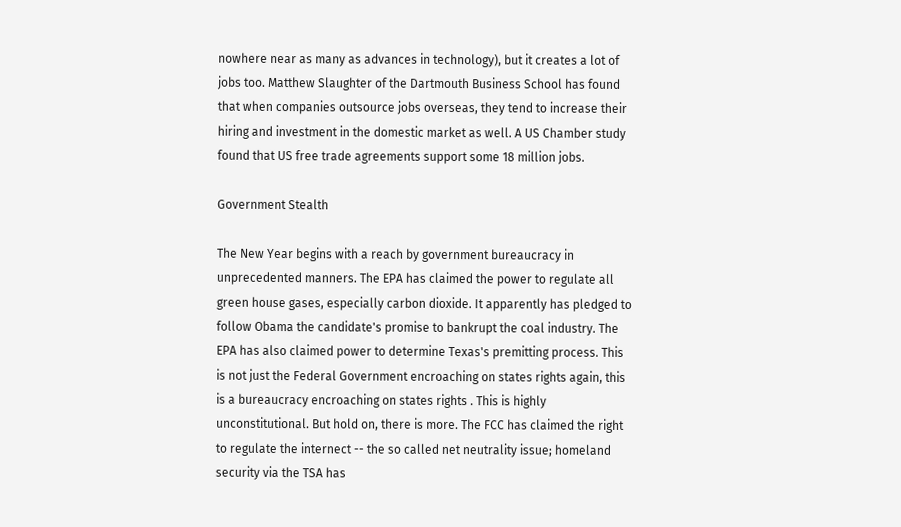nowhere near as many as advances in technology), but it creates a lot of jobs too. Matthew Slaughter of the Dartmouth Business School has found that when companies outsource jobs overseas, they tend to increase their hiring and investment in the domestic market as well. A US Chamber study found that US free trade agreements support some 18 million jobs.

Government Stealth

The New Year begins with a reach by government bureaucracy in unprecedented manners. The EPA has claimed the power to regulate all green house gases, especially carbon dioxide. It apparently has pledged to follow Obama the candidate's promise to bankrupt the coal industry. The EPA has also claimed power to determine Texas's premitting process. This is not just the Federal Government encroaching on states rights again, this is a bureaucracy encroaching on states rights . This is highly unconstitutional. But hold on, there is more. The FCC has claimed the right to regulate the internect -- the so called net neutrality issue; homeland security via the TSA has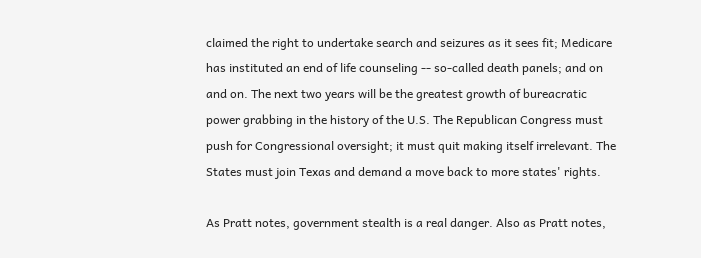claimed the right to undertake search and seizures as it sees fit; Medicare has instituted an end of life counseling -- so-called death panels; and on and on. The next two years will be the greatest growth of bureacratic power grabbing in the history of the U.S. The Republican Congress must push for Congressional oversight; it must quit making itself irrelevant. The States must join Texas and demand a move back to more states' rights.

As Pratt notes, government stealth is a real danger. Also as Pratt notes,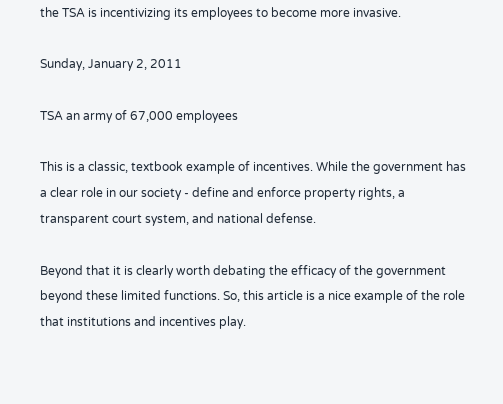the TSA is incentivizing its employees to become more invasive.

Sunday, January 2, 2011

TSA an army of 67,000 employees

This is a classic, textbook example of incentives. While the government has a clear role in our society - define and enforce property rights, a transparent court system, and national defense.

Beyond that it is clearly worth debating the efficacy of the government beyond these limited functions. So, this article is a nice example of the role that institutions and incentives play.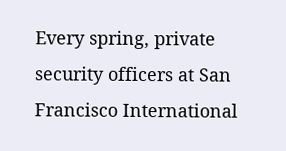Every spring, private security officers at San Francisco International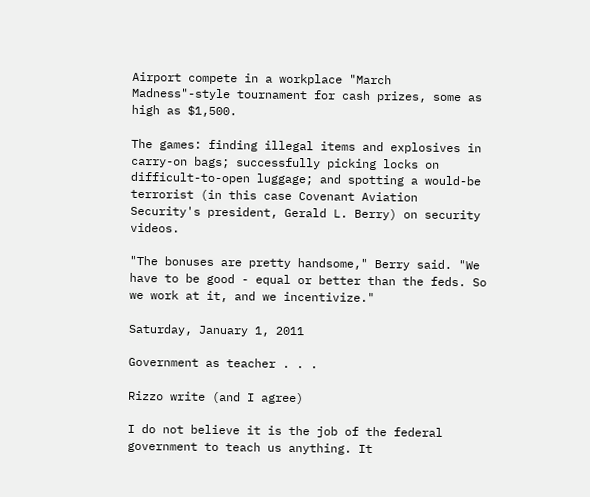Airport compete in a workplace "March Madness"-style tournament for cash prizes, some as high as $1,500.

The games: finding illegal items and explosives in carry-on bags; successfully picking locks on difficult-to-open luggage; and spotting a would-be terrorist (in this case Covenant Aviation Security's president, Gerald L. Berry) on security videos.

"The bonuses are pretty handsome," Berry said. "We have to be good - equal or better than the feds. So we work at it, and we incentivize."

Saturday, January 1, 2011

Government as teacher . . .

Rizzo write (and I agree)

I do not believe it is the job of the federal government to teach us anything. It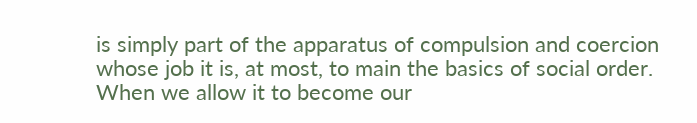is simply part of the apparatus of compulsion and coercion whose job it is, at most, to main the basics of social order. When we allow it to become our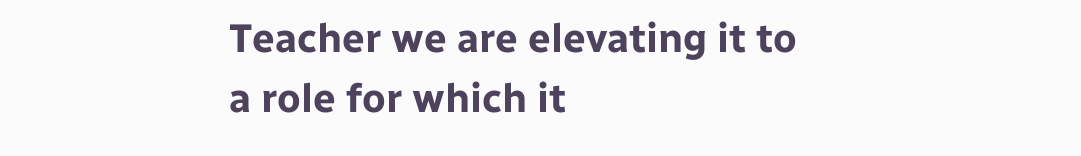Teacher we are elevating it to a role for which it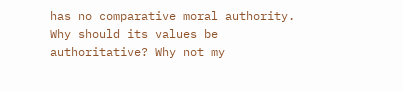has no comparative moral authority. Why should its values be authoritative? Why not my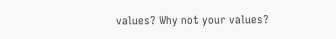values? Why not your values?